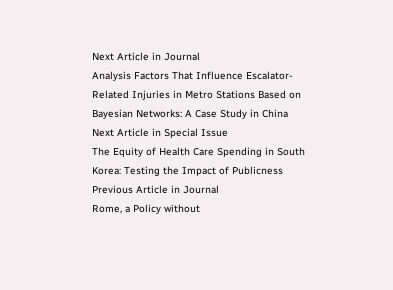Next Article in Journal
Analysis Factors That Influence Escalator-Related Injuries in Metro Stations Based on Bayesian Networks: A Case Study in China
Next Article in Special Issue
The Equity of Health Care Spending in South Korea: Testing the Impact of Publicness
Previous Article in Journal
Rome, a Policy without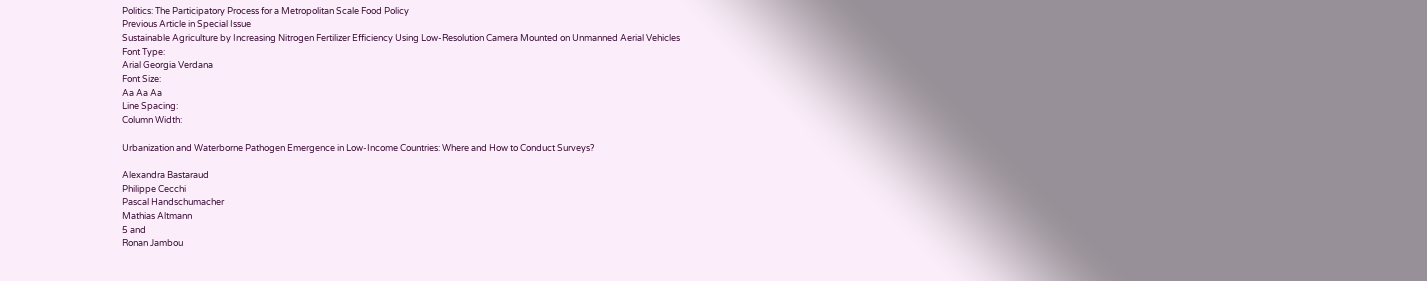Politics: The Participatory Process for a Metropolitan Scale Food Policy
Previous Article in Special Issue
Sustainable Agriculture by Increasing Nitrogen Fertilizer Efficiency Using Low-Resolution Camera Mounted on Unmanned Aerial Vehicles
Font Type:
Arial Georgia Verdana
Font Size:
Aa Aa Aa
Line Spacing:
Column Width:

Urbanization and Waterborne Pathogen Emergence in Low-Income Countries: Where and How to Conduct Surveys?

Alexandra Bastaraud
Philippe Cecchi
Pascal Handschumacher
Mathias Altmann
5 and
Ronan Jambou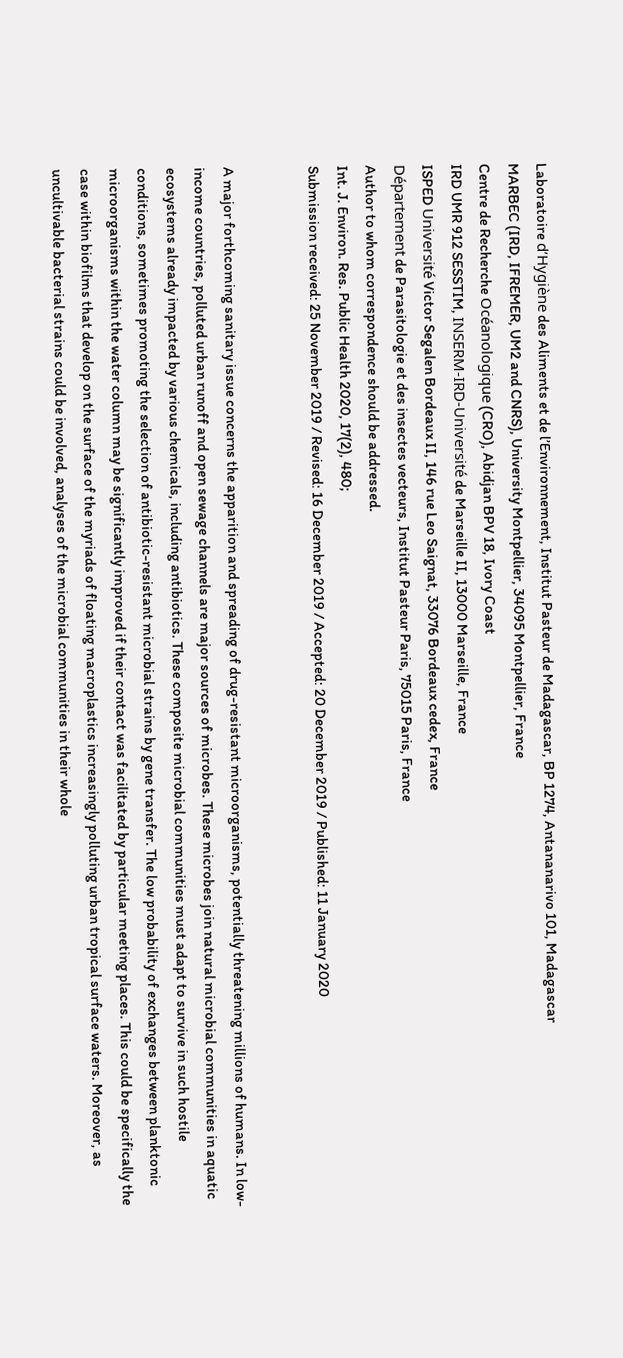Laboratoire d’Hygiène des Aliments et de l’Environnement, Institut Pasteur de Madagascar, BP 1274, Antananarivo 101, Madagascar
MARBEC (IRD, IFREMER, UM2 and CNRS), University Montpellier, 34095 Montpellier, France
Centre de Recherche Océanologique (CRO), Abidjan BPV 18, Ivory Coast
IRD UMR 912 SESSTIM, INSERM-IRD-Université de Marseille II, 13000 Marseille, France
ISPED Université Victor Segalen Bordeaux II, 146 rue Leo Saignat, 33076 Bordeaux cedex, France
Département de Parasitologie et des insectes vecteurs, Institut Pasteur Paris, 75015 Paris, France
Author to whom correspondence should be addressed.
Int. J. Environ. Res. Public Health 2020, 17(2), 480;
Submission received: 25 November 2019 / Revised: 16 December 2019 / Accepted: 20 December 2019 / Published: 11 January 2020


A major forthcoming sanitary issue concerns the apparition and spreading of drug-resistant microorganisms, potentially threatening millions of humans. In low-income countries, polluted urban runoff and open sewage channels are major sources of microbes. These microbes join natural microbial communities in aquatic ecosystems already impacted by various chemicals, including antibiotics. These composite microbial communities must adapt to survive in such hostile conditions, sometimes promoting the selection of antibiotic-resistant microbial strains by gene transfer. The low probability of exchanges between planktonic microorganisms within the water column may be significantly improved if their contact was facilitated by particular meeting places. This could be specifically the case within biofilms that develop on the surface of the myriads of floating macroplastics increasingly polluting urban tropical surface waters. Moreover, as uncultivable bacterial strains could be involved, analyses of the microbial communities in their whole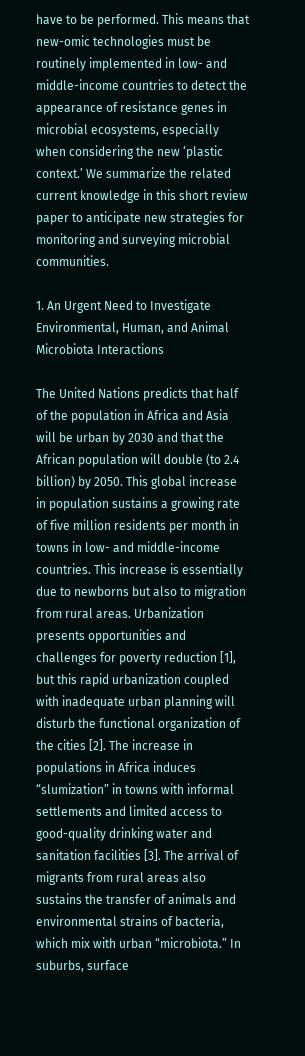have to be performed. This means that new-omic technologies must be routinely implemented in low- and middle-income countries to detect the appearance of resistance genes in microbial ecosystems, especially when considering the new ‘plastic context.’ We summarize the related current knowledge in this short review paper to anticipate new strategies for monitoring and surveying microbial communities.

1. An Urgent Need to Investigate Environmental, Human, and Animal Microbiota Interactions

The United Nations predicts that half of the population in Africa and Asia will be urban by 2030 and that the African population will double (to 2.4 billion) by 2050. This global increase in population sustains a growing rate of five million residents per month in towns in low- and middle-income countries. This increase is essentially due to newborns but also to migration from rural areas. Urbanization presents opportunities and challenges for poverty reduction [1], but this rapid urbanization coupled with inadequate urban planning will disturb the functional organization of the cities [2]. The increase in populations in Africa induces “slumization” in towns with informal settlements and limited access to good-quality drinking water and sanitation facilities [3]. The arrival of migrants from rural areas also sustains the transfer of animals and environmental strains of bacteria, which mix with urban “microbiota.” In suburbs, surface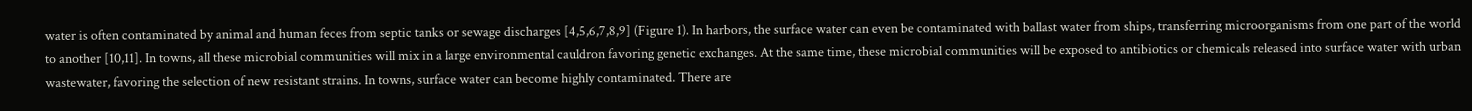water is often contaminated by animal and human feces from septic tanks or sewage discharges [4,5,6,7,8,9] (Figure 1). In harbors, the surface water can even be contaminated with ballast water from ships, transferring microorganisms from one part of the world to another [10,11]. In towns, all these microbial communities will mix in a large environmental cauldron favoring genetic exchanges. At the same time, these microbial communities will be exposed to antibiotics or chemicals released into surface water with urban wastewater, favoring the selection of new resistant strains. In towns, surface water can become highly contaminated. There are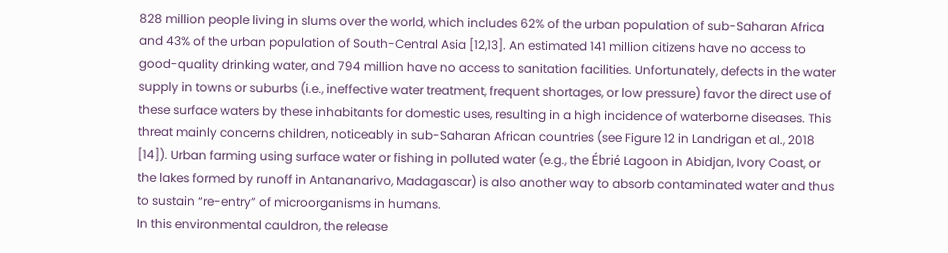828 million people living in slums over the world, which includes 62% of the urban population of sub-Saharan Africa and 43% of the urban population of South-Central Asia [12,13]. An estimated 141 million citizens have no access to good-quality drinking water, and 794 million have no access to sanitation facilities. Unfortunately, defects in the water supply in towns or suburbs (i.e., ineffective water treatment, frequent shortages, or low pressure) favor the direct use of these surface waters by these inhabitants for domestic uses, resulting in a high incidence of waterborne diseases. This threat mainly concerns children, noticeably in sub-Saharan African countries (see Figure 12 in Landrigan et al., 2018 [14]). Urban farming using surface water or fishing in polluted water (e.g., the Ébrié Lagoon in Abidjan, Ivory Coast, or the lakes formed by runoff in Antananarivo, Madagascar) is also another way to absorb contaminated water and thus to sustain “re-entry” of microorganisms in humans.
In this environmental cauldron, the release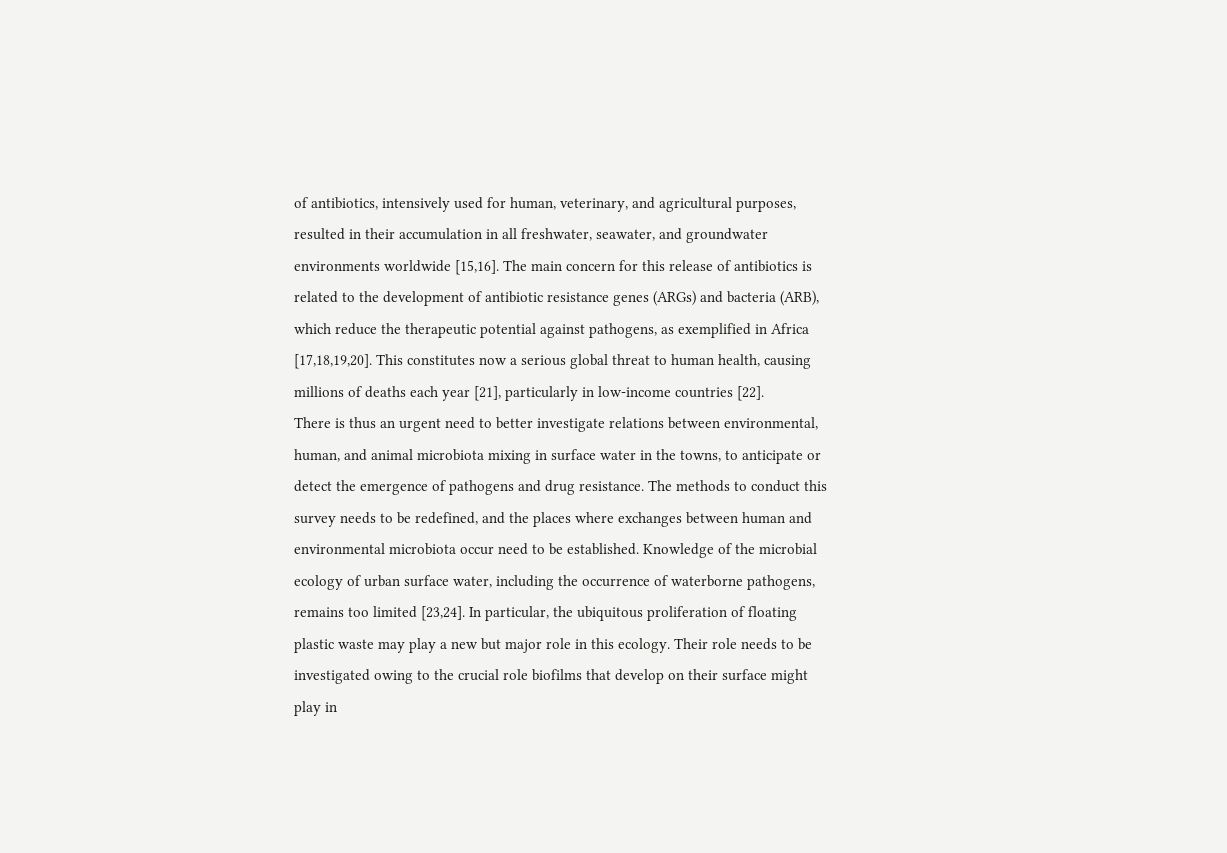of antibiotics, intensively used for human, veterinary, and agricultural purposes, resulted in their accumulation in all freshwater, seawater, and groundwater environments worldwide [15,16]. The main concern for this release of antibiotics is related to the development of antibiotic resistance genes (ARGs) and bacteria (ARB), which reduce the therapeutic potential against pathogens, as exemplified in Africa [17,18,19,20]. This constitutes now a serious global threat to human health, causing millions of deaths each year [21], particularly in low-income countries [22].
There is thus an urgent need to better investigate relations between environmental, human, and animal microbiota mixing in surface water in the towns, to anticipate or detect the emergence of pathogens and drug resistance. The methods to conduct this survey needs to be redefined, and the places where exchanges between human and environmental microbiota occur need to be established. Knowledge of the microbial ecology of urban surface water, including the occurrence of waterborne pathogens, remains too limited [23,24]. In particular, the ubiquitous proliferation of floating plastic waste may play a new but major role in this ecology. Their role needs to be investigated owing to the crucial role biofilms that develop on their surface might play in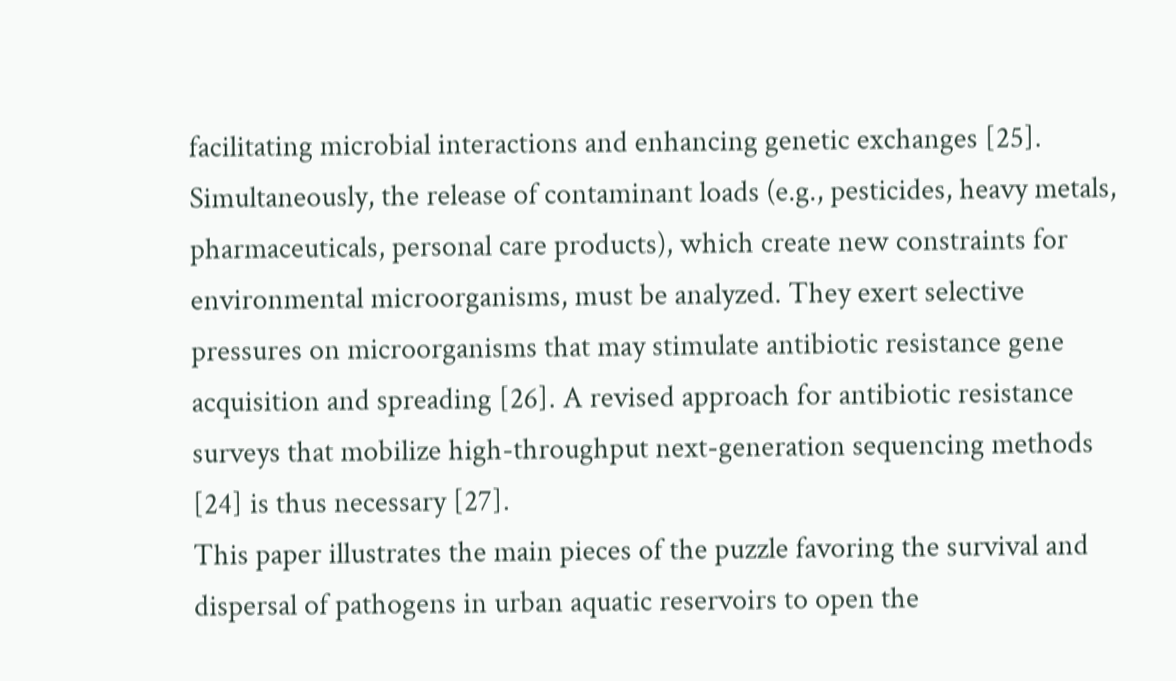facilitating microbial interactions and enhancing genetic exchanges [25]. Simultaneously, the release of contaminant loads (e.g., pesticides, heavy metals, pharmaceuticals, personal care products), which create new constraints for environmental microorganisms, must be analyzed. They exert selective pressures on microorganisms that may stimulate antibiotic resistance gene acquisition and spreading [26]. A revised approach for antibiotic resistance surveys that mobilize high-throughput next-generation sequencing methods [24] is thus necessary [27].
This paper illustrates the main pieces of the puzzle favoring the survival and dispersal of pathogens in urban aquatic reservoirs to open the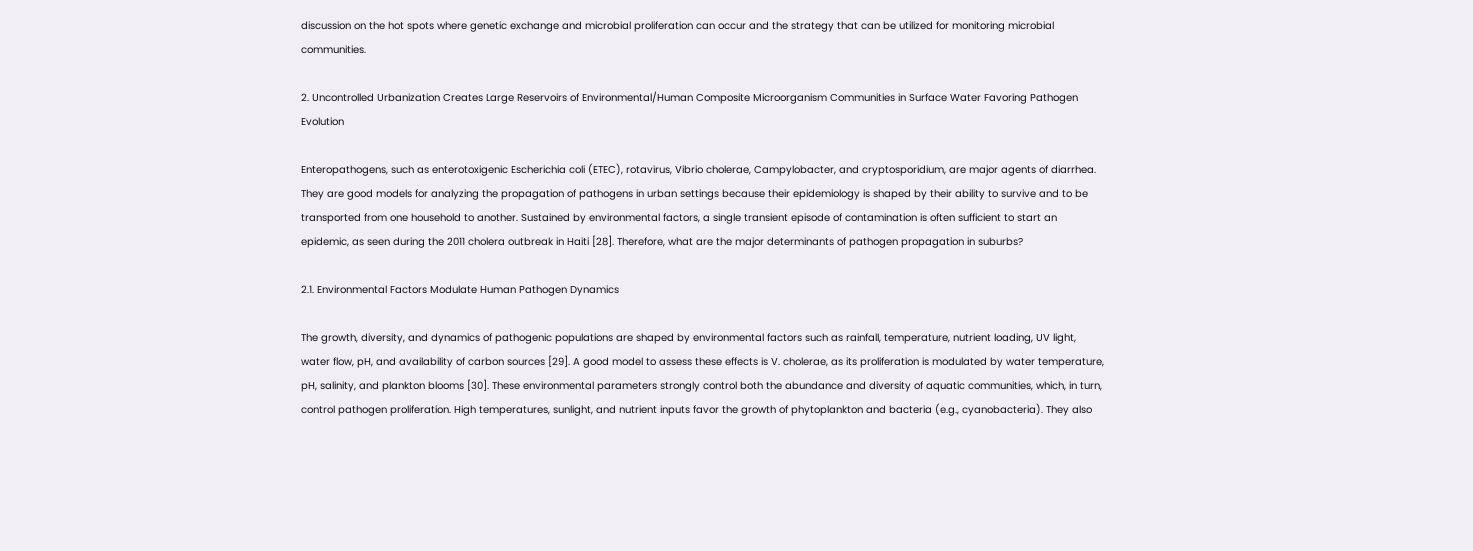discussion on the hot spots where genetic exchange and microbial proliferation can occur and the strategy that can be utilized for monitoring microbial communities.

2. Uncontrolled Urbanization Creates Large Reservoirs of Environmental/Human Composite Microorganism Communities in Surface Water Favoring Pathogen Evolution

Enteropathogens, such as enterotoxigenic Escherichia coli (ETEC), rotavirus, Vibrio cholerae, Campylobacter, and cryptosporidium, are major agents of diarrhea. They are good models for analyzing the propagation of pathogens in urban settings because their epidemiology is shaped by their ability to survive and to be transported from one household to another. Sustained by environmental factors, a single transient episode of contamination is often sufficient to start an epidemic, as seen during the 2011 cholera outbreak in Haiti [28]. Therefore, what are the major determinants of pathogen propagation in suburbs?

2.1. Environmental Factors Modulate Human Pathogen Dynamics

The growth, diversity, and dynamics of pathogenic populations are shaped by environmental factors such as rainfall, temperature, nutrient loading, UV light, water flow, pH, and availability of carbon sources [29]. A good model to assess these effects is V. cholerae, as its proliferation is modulated by water temperature, pH, salinity, and plankton blooms [30]. These environmental parameters strongly control both the abundance and diversity of aquatic communities, which, in turn, control pathogen proliferation. High temperatures, sunlight, and nutrient inputs favor the growth of phytoplankton and bacteria (e.g., cyanobacteria). They also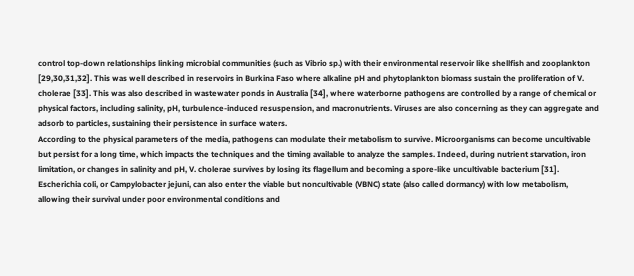control top-down relationships linking microbial communities (such as Vibrio sp.) with their environmental reservoir like shellfish and zooplankton [29,30,31,32]. This was well described in reservoirs in Burkina Faso where alkaline pH and phytoplankton biomass sustain the proliferation of V. cholerae [33]. This was also described in wastewater ponds in Australia [34], where waterborne pathogens are controlled by a range of chemical or physical factors, including salinity, pH, turbulence-induced resuspension, and macronutrients. Viruses are also concerning as they can aggregate and adsorb to particles, sustaining their persistence in surface waters.
According to the physical parameters of the media, pathogens can modulate their metabolism to survive. Microorganisms can become uncultivable but persist for a long time, which impacts the techniques and the timing available to analyze the samples. Indeed, during nutrient starvation, iron limitation, or changes in salinity and pH, V. cholerae survives by losing its flagellum and becoming a spore-like uncultivable bacterium [31]. Escherichia coli, or Campylobacter jejuni, can also enter the viable but noncultivable (VBNC) state (also called dormancy) with low metabolism, allowing their survival under poor environmental conditions and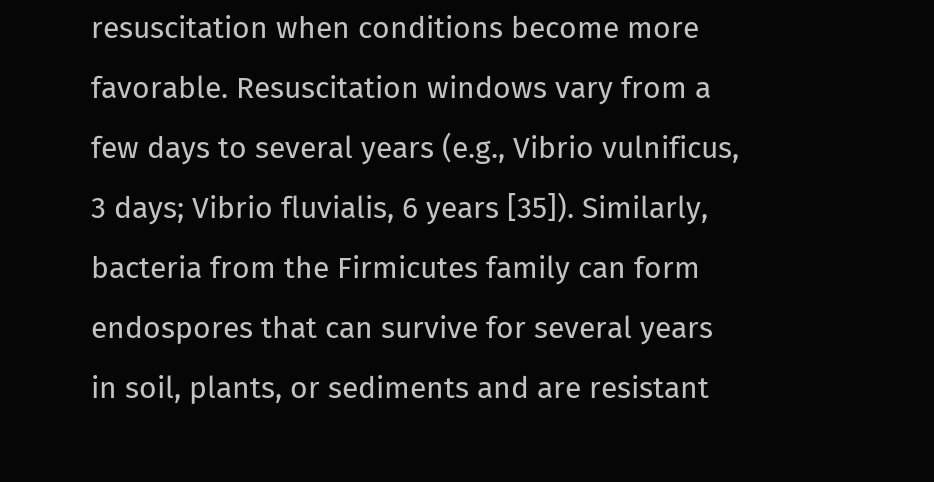resuscitation when conditions become more favorable. Resuscitation windows vary from a few days to several years (e.g., Vibrio vulnificus, 3 days; Vibrio fluvialis, 6 years [35]). Similarly, bacteria from the Firmicutes family can form endospores that can survive for several years in soil, plants, or sediments and are resistant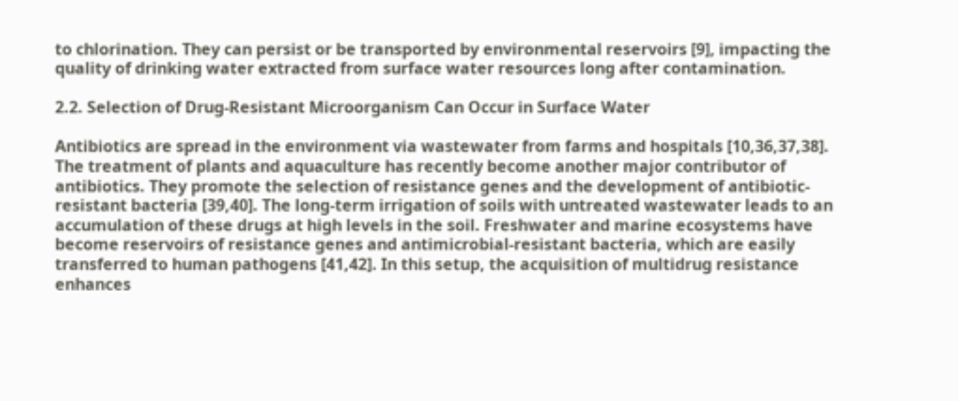to chlorination. They can persist or be transported by environmental reservoirs [9], impacting the quality of drinking water extracted from surface water resources long after contamination.

2.2. Selection of Drug-Resistant Microorganism Can Occur in Surface Water

Antibiotics are spread in the environment via wastewater from farms and hospitals [10,36,37,38]. The treatment of plants and aquaculture has recently become another major contributor of antibiotics. They promote the selection of resistance genes and the development of antibiotic-resistant bacteria [39,40]. The long-term irrigation of soils with untreated wastewater leads to an accumulation of these drugs at high levels in the soil. Freshwater and marine ecosystems have become reservoirs of resistance genes and antimicrobial-resistant bacteria, which are easily transferred to human pathogens [41,42]. In this setup, the acquisition of multidrug resistance enhances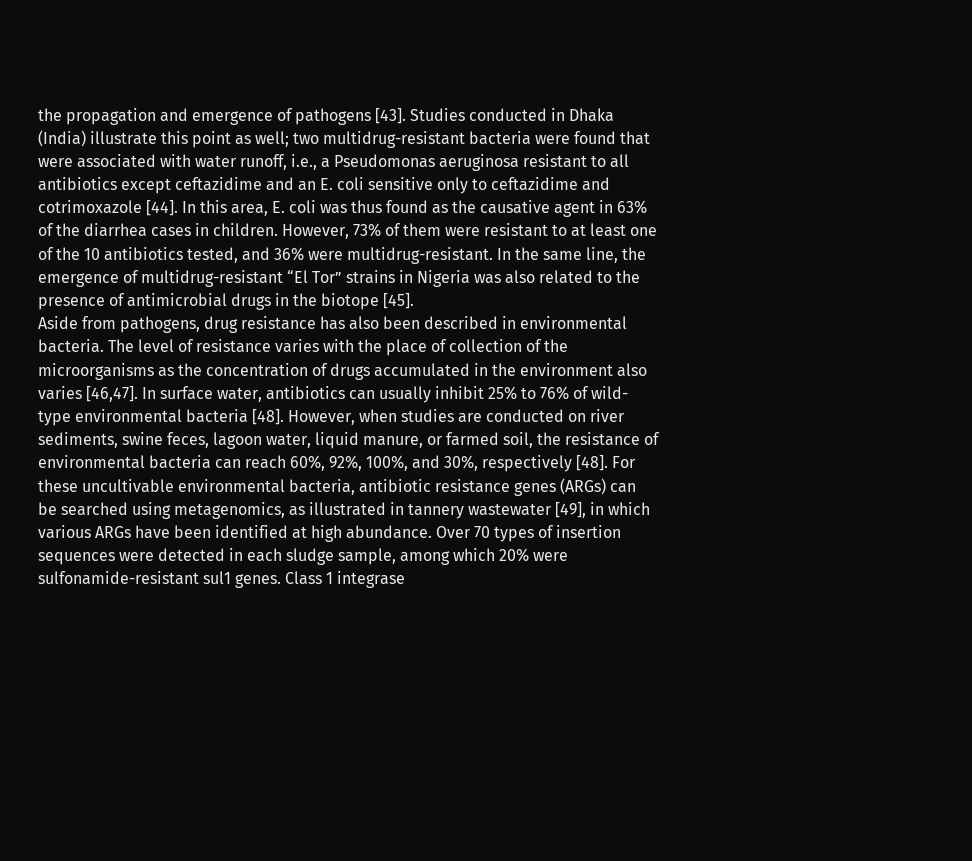the propagation and emergence of pathogens [43]. Studies conducted in Dhaka (India) illustrate this point as well; two multidrug-resistant bacteria were found that were associated with water runoff, i.e., a Pseudomonas aeruginosa resistant to all antibiotics except ceftazidime and an E. coli sensitive only to ceftazidime and cotrimoxazole [44]. In this area, E. coli was thus found as the causative agent in 63% of the diarrhea cases in children. However, 73% of them were resistant to at least one of the 10 antibiotics tested, and 36% were multidrug-resistant. In the same line, the emergence of multidrug-resistant “El Tor” strains in Nigeria was also related to the presence of antimicrobial drugs in the biotope [45].
Aside from pathogens, drug resistance has also been described in environmental bacteria. The level of resistance varies with the place of collection of the microorganisms as the concentration of drugs accumulated in the environment also varies [46,47]. In surface water, antibiotics can usually inhibit 25% to 76% of wild-type environmental bacteria [48]. However, when studies are conducted on river sediments, swine feces, lagoon water, liquid manure, or farmed soil, the resistance of environmental bacteria can reach 60%, 92%, 100%, and 30%, respectively [48]. For these uncultivable environmental bacteria, antibiotic resistance genes (ARGs) can be searched using metagenomics, as illustrated in tannery wastewater [49], in which various ARGs have been identified at high abundance. Over 70 types of insertion sequences were detected in each sludge sample, among which 20% were sulfonamide-resistant sul1 genes. Class 1 integrase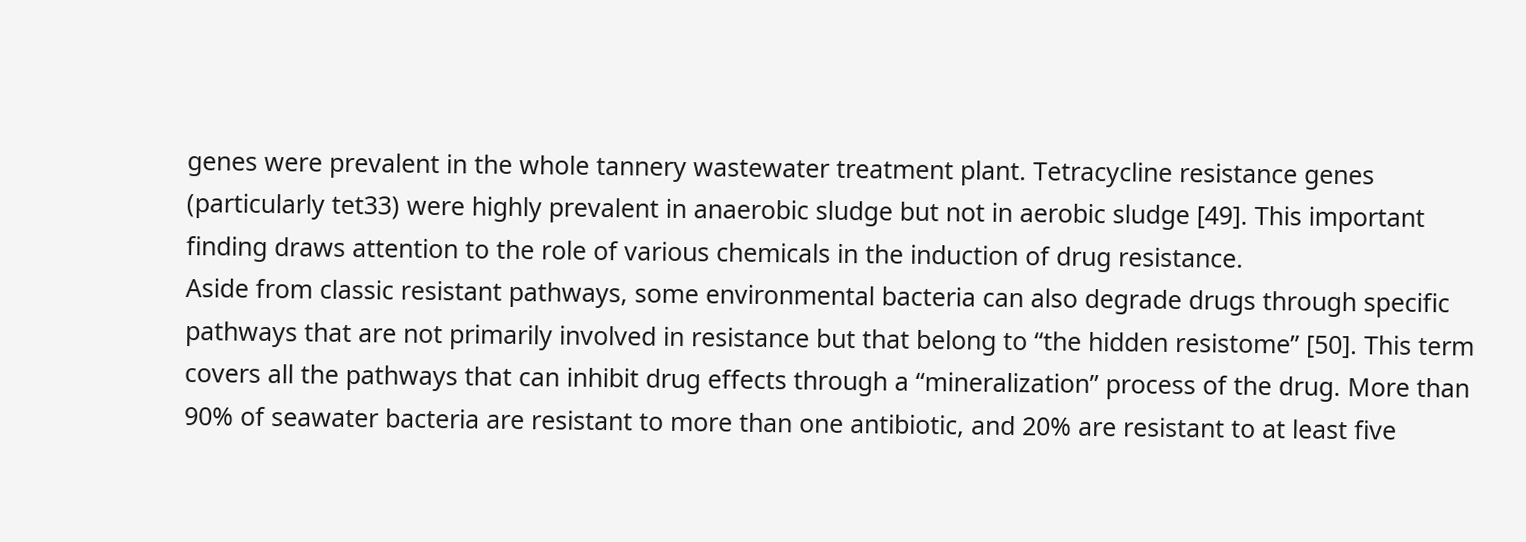genes were prevalent in the whole tannery wastewater treatment plant. Tetracycline resistance genes (particularly tet33) were highly prevalent in anaerobic sludge but not in aerobic sludge [49]. This important finding draws attention to the role of various chemicals in the induction of drug resistance.
Aside from classic resistant pathways, some environmental bacteria can also degrade drugs through specific pathways that are not primarily involved in resistance but that belong to “the hidden resistome” [50]. This term covers all the pathways that can inhibit drug effects through a “mineralization” process of the drug. More than 90% of seawater bacteria are resistant to more than one antibiotic, and 20% are resistant to at least five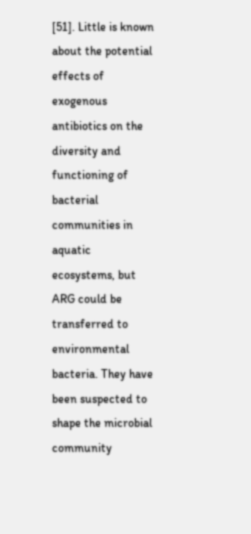[51]. Little is known about the potential effects of exogenous antibiotics on the diversity and functioning of bacterial communities in aquatic ecosystems, but ARG could be transferred to environmental bacteria. They have been suspected to shape the microbial community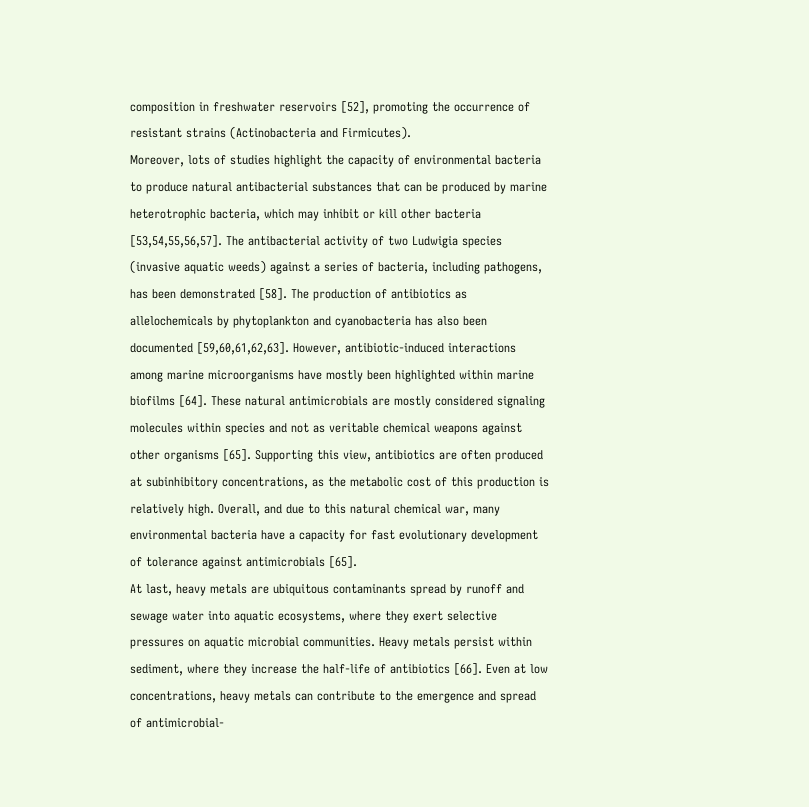composition in freshwater reservoirs [52], promoting the occurrence of resistant strains (Actinobacteria and Firmicutes).
Moreover, lots of studies highlight the capacity of environmental bacteria to produce natural antibacterial substances that can be produced by marine heterotrophic bacteria, which may inhibit or kill other bacteria [53,54,55,56,57]. The antibacterial activity of two Ludwigia species (invasive aquatic weeds) against a series of bacteria, including pathogens, has been demonstrated [58]. The production of antibiotics as allelochemicals by phytoplankton and cyanobacteria has also been documented [59,60,61,62,63]. However, antibiotic-induced interactions among marine microorganisms have mostly been highlighted within marine biofilms [64]. These natural antimicrobials are mostly considered signaling molecules within species and not as veritable chemical weapons against other organisms [65]. Supporting this view, antibiotics are often produced at subinhibitory concentrations, as the metabolic cost of this production is relatively high. Overall, and due to this natural chemical war, many environmental bacteria have a capacity for fast evolutionary development of tolerance against antimicrobials [65].
At last, heavy metals are ubiquitous contaminants spread by runoff and sewage water into aquatic ecosystems, where they exert selective pressures on aquatic microbial communities. Heavy metals persist within sediment, where they increase the half-life of antibiotics [66]. Even at low concentrations, heavy metals can contribute to the emergence and spread of antimicrobial-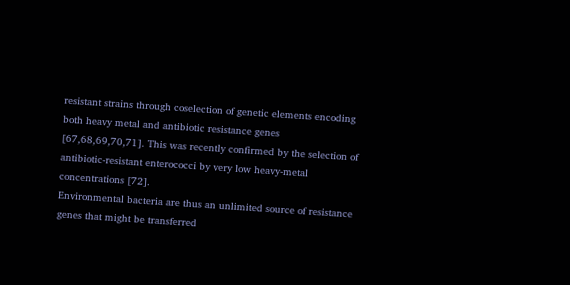resistant strains through coselection of genetic elements encoding both heavy metal and antibiotic resistance genes [67,68,69,70,71]. This was recently confirmed by the selection of antibiotic-resistant enterococci by very low heavy-metal concentrations [72].
Environmental bacteria are thus an unlimited source of resistance genes that might be transferred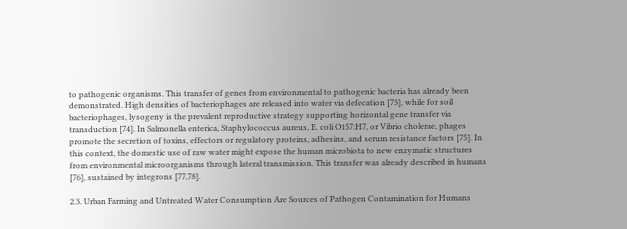to pathogenic organisms. This transfer of genes from environmental to pathogenic bacteria has already been demonstrated. High densities of bacteriophages are released into water via defecation [73], while for soil bacteriophages, lysogeny is the prevalent reproductive strategy supporting horizontal gene transfer via transduction [74]. In Salmonella enterica, Staphylococcus aureus, E. coli O157:H7, or Vibrio cholerae, phages promote the secretion of toxins, effectors or regulatory proteins, adhesins, and serum resistance factors [75]. In this context, the domestic use of raw water might expose the human microbiota to new enzymatic structures from environmental microorganisms through lateral transmission. This transfer was already described in humans [76], sustained by integrons [77,78].

2.3. Urban Farming and Untreated Water Consumption Are Sources of Pathogen Contamination for Humans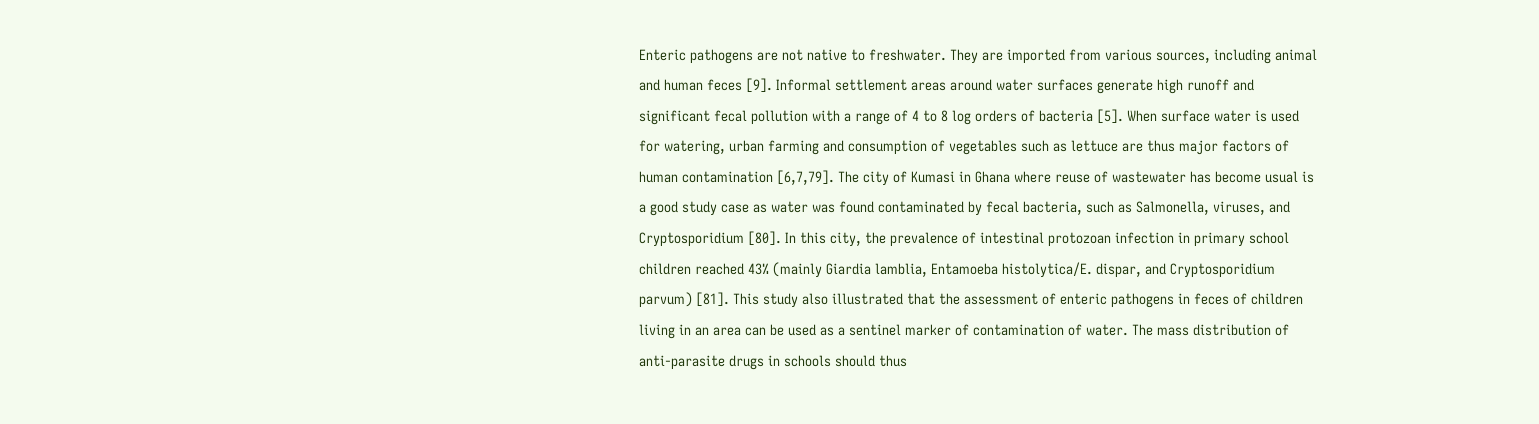Enteric pathogens are not native to freshwater. They are imported from various sources, including animal and human feces [9]. Informal settlement areas around water surfaces generate high runoff and significant fecal pollution with a range of 4 to 8 log orders of bacteria [5]. When surface water is used for watering, urban farming and consumption of vegetables such as lettuce are thus major factors of human contamination [6,7,79]. The city of Kumasi in Ghana where reuse of wastewater has become usual is a good study case as water was found contaminated by fecal bacteria, such as Salmonella, viruses, and Cryptosporidium [80]. In this city, the prevalence of intestinal protozoan infection in primary school children reached 43% (mainly Giardia lamblia, Entamoeba histolytica/E. dispar, and Cryptosporidium parvum) [81]. This study also illustrated that the assessment of enteric pathogens in feces of children living in an area can be used as a sentinel marker of contamination of water. The mass distribution of anti-parasite drugs in schools should thus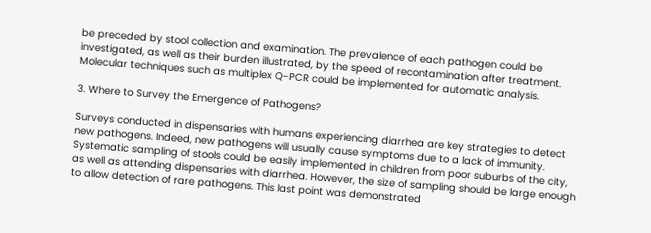be preceded by stool collection and examination. The prevalence of each pathogen could be investigated, as well as their burden illustrated, by the speed of recontamination after treatment. Molecular techniques such as multiplex Q-PCR could be implemented for automatic analysis.

3. Where to Survey the Emergence of Pathogens?

Surveys conducted in dispensaries with humans experiencing diarrhea are key strategies to detect new pathogens. Indeed, new pathogens will usually cause symptoms due to a lack of immunity. Systematic sampling of stools could be easily implemented in children from poor suburbs of the city, as well as attending dispensaries with diarrhea. However, the size of sampling should be large enough to allow detection of rare pathogens. This last point was demonstrated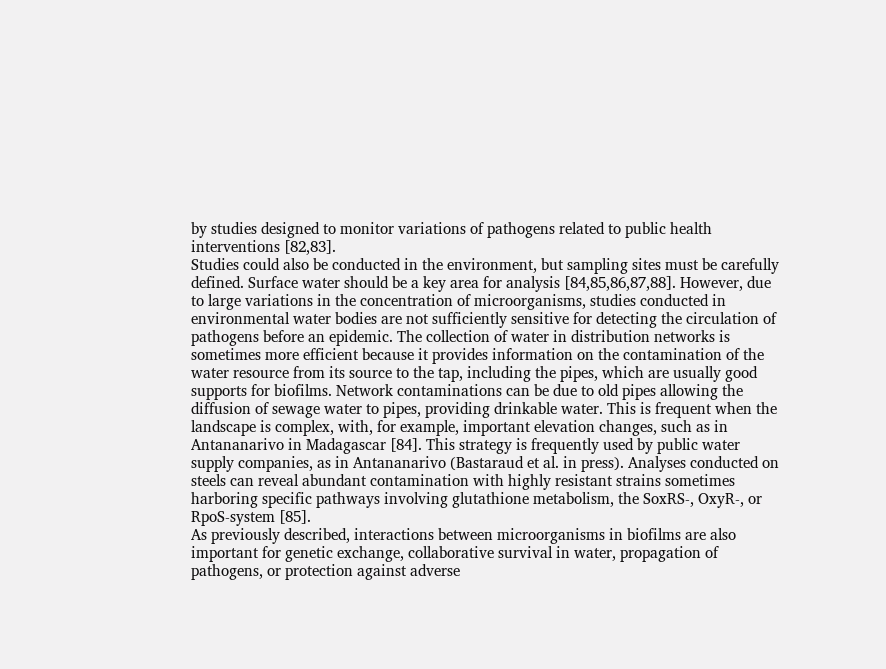by studies designed to monitor variations of pathogens related to public health interventions [82,83].
Studies could also be conducted in the environment, but sampling sites must be carefully defined. Surface water should be a key area for analysis [84,85,86,87,88]. However, due to large variations in the concentration of microorganisms, studies conducted in environmental water bodies are not sufficiently sensitive for detecting the circulation of pathogens before an epidemic. The collection of water in distribution networks is sometimes more efficient because it provides information on the contamination of the water resource from its source to the tap, including the pipes, which are usually good supports for biofilms. Network contaminations can be due to old pipes allowing the diffusion of sewage water to pipes, providing drinkable water. This is frequent when the landscape is complex, with, for example, important elevation changes, such as in Antananarivo in Madagascar [84]. This strategy is frequently used by public water supply companies, as in Antananarivo (Bastaraud et al. in press). Analyses conducted on steels can reveal abundant contamination with highly resistant strains sometimes harboring specific pathways involving glutathione metabolism, the SoxRS-, OxyR-, or RpoS-system [85].
As previously described, interactions between microorganisms in biofilms are also important for genetic exchange, collaborative survival in water, propagation of pathogens, or protection against adverse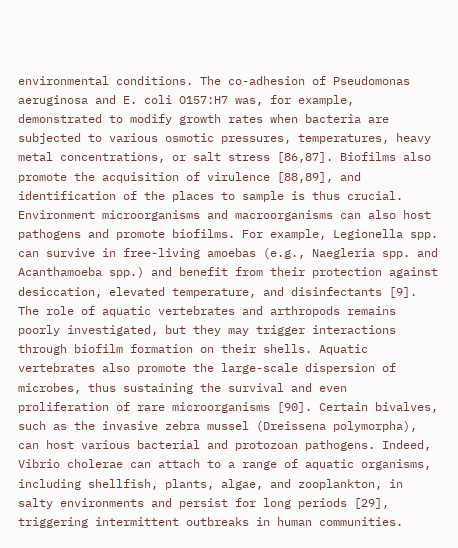environmental conditions. The co-adhesion of Pseudomonas aeruginosa and E. coli O157:H7 was, for example, demonstrated to modify growth rates when bacteria are subjected to various osmotic pressures, temperatures, heavy metal concentrations, or salt stress [86,87]. Biofilms also promote the acquisition of virulence [88,89], and identification of the places to sample is thus crucial. Environment microorganisms and macroorganisms can also host pathogens and promote biofilms. For example, Legionella spp. can survive in free-living amoebas (e.g., Naegleria spp. and Acanthamoeba spp.) and benefit from their protection against desiccation, elevated temperature, and disinfectants [9]. The role of aquatic vertebrates and arthropods remains poorly investigated, but they may trigger interactions through biofilm formation on their shells. Aquatic vertebrates also promote the large-scale dispersion of microbes, thus sustaining the survival and even proliferation of rare microorganisms [90]. Certain bivalves, such as the invasive zebra mussel (Dreissena polymorpha), can host various bacterial and protozoan pathogens. Indeed, Vibrio cholerae can attach to a range of aquatic organisms, including shellfish, plants, algae, and zooplankton, in salty environments and persist for long periods [29], triggering intermittent outbreaks in human communities.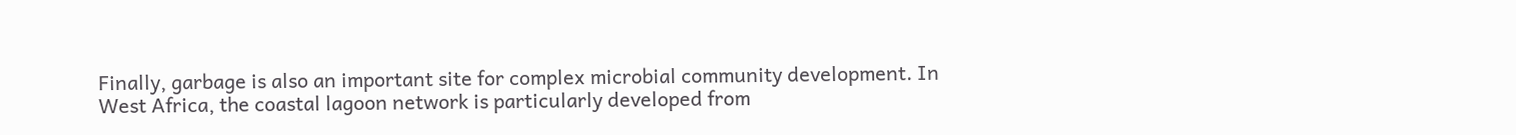Finally, garbage is also an important site for complex microbial community development. In West Africa, the coastal lagoon network is particularly developed from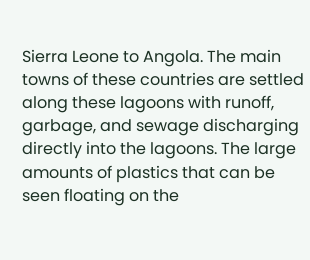Sierra Leone to Angola. The main towns of these countries are settled along these lagoons with runoff, garbage, and sewage discharging directly into the lagoons. The large amounts of plastics that can be seen floating on the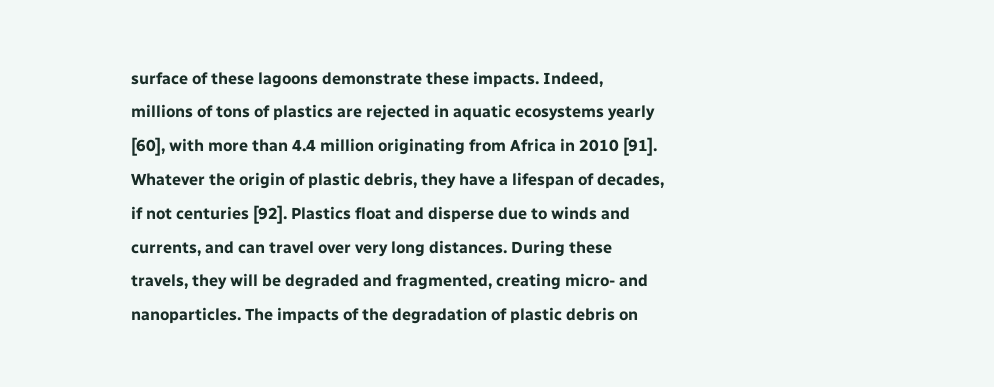surface of these lagoons demonstrate these impacts. Indeed, millions of tons of plastics are rejected in aquatic ecosystems yearly [60], with more than 4.4 million originating from Africa in 2010 [91]. Whatever the origin of plastic debris, they have a lifespan of decades, if not centuries [92]. Plastics float and disperse due to winds and currents, and can travel over very long distances. During these travels, they will be degraded and fragmented, creating micro- and nanoparticles. The impacts of the degradation of plastic debris on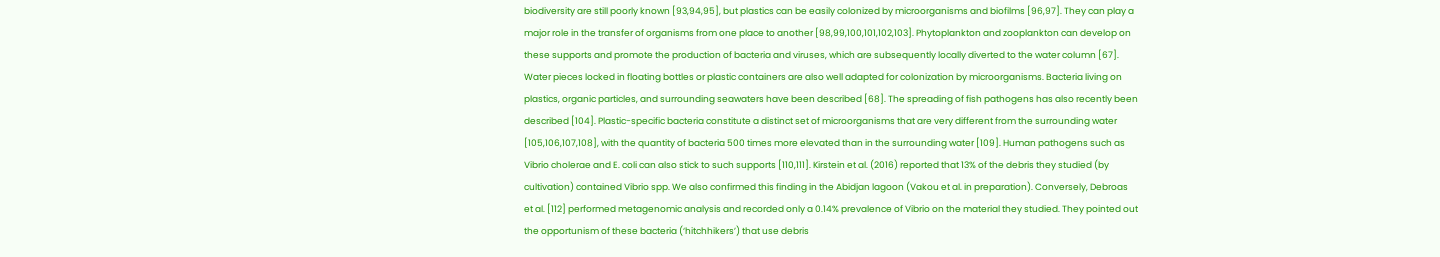biodiversity are still poorly known [93,94,95], but plastics can be easily colonized by microorganisms and biofilms [96,97]. They can play a major role in the transfer of organisms from one place to another [98,99,100,101,102,103]. Phytoplankton and zooplankton can develop on these supports and promote the production of bacteria and viruses, which are subsequently locally diverted to the water column [67]. Water pieces locked in floating bottles or plastic containers are also well adapted for colonization by microorganisms. Bacteria living on plastics, organic particles, and surrounding seawaters have been described [68]. The spreading of fish pathogens has also recently been described [104]. Plastic-specific bacteria constitute a distinct set of microorganisms that are very different from the surrounding water [105,106,107,108], with the quantity of bacteria 500 times more elevated than in the surrounding water [109]. Human pathogens such as Vibrio cholerae and E. coli can also stick to such supports [110,111]. Kirstein et al. (2016) reported that 13% of the debris they studied (by cultivation) contained Vibrio spp. We also confirmed this finding in the Abidjan lagoon (Vakou et al. in preparation). Conversely, Debroas et al. [112] performed metagenomic analysis and recorded only a 0.14% prevalence of Vibrio on the material they studied. They pointed out the opportunism of these bacteria (‘hitchhikers’) that use debris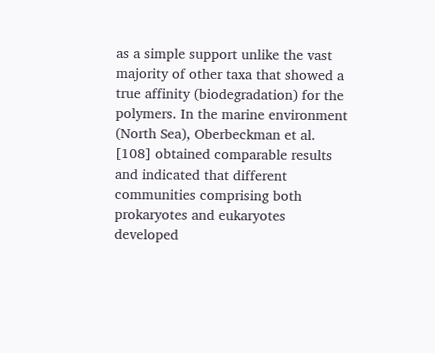as a simple support unlike the vast majority of other taxa that showed a true affinity (biodegradation) for the polymers. In the marine environment (North Sea), Oberbeckman et al. [108] obtained comparable results and indicated that different communities comprising both prokaryotes and eukaryotes developed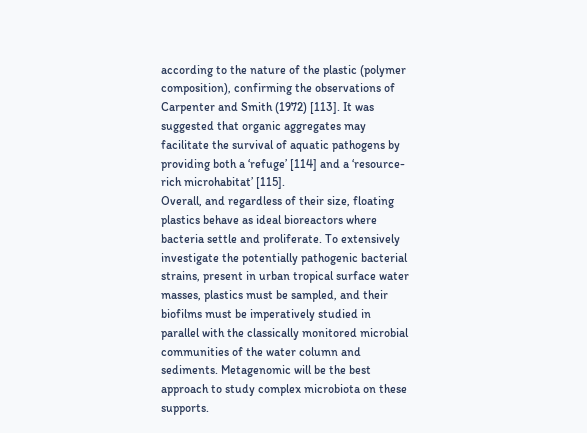according to the nature of the plastic (polymer composition), confirming the observations of Carpenter and Smith (1972) [113]. It was suggested that organic aggregates may facilitate the survival of aquatic pathogens by providing both a ‘refuge’ [114] and a ‘resource-rich microhabitat’ [115].
Overall, and regardless of their size, floating plastics behave as ideal bioreactors where bacteria settle and proliferate. To extensively investigate the potentially pathogenic bacterial strains, present in urban tropical surface water masses, plastics must be sampled, and their biofilms must be imperatively studied in parallel with the classically monitored microbial communities of the water column and sediments. Metagenomic will be the best approach to study complex microbiota on these supports.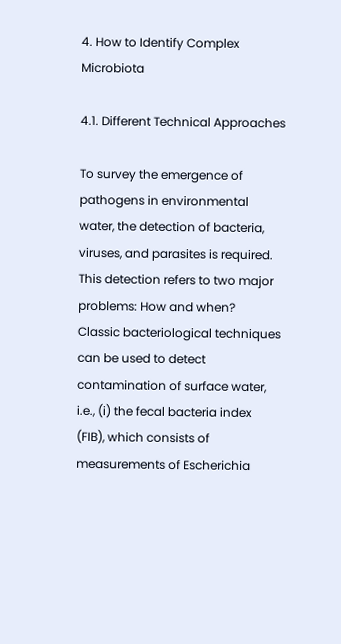4. How to Identify Complex Microbiota

4.1. Different Technical Approaches

To survey the emergence of pathogens in environmental water, the detection of bacteria, viruses, and parasites is required. This detection refers to two major problems: How and when?
Classic bacteriological techniques can be used to detect contamination of surface water, i.e., (i) the fecal bacteria index (FIB), which consists of measurements of Escherichia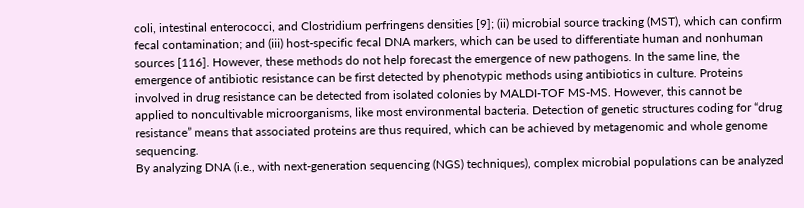coli, intestinal enterococci, and Clostridium perfringens densities [9]; (ii) microbial source tracking (MST), which can confirm fecal contamination; and (iii) host-specific fecal DNA markers, which can be used to differentiate human and nonhuman sources [116]. However, these methods do not help forecast the emergence of new pathogens. In the same line, the emergence of antibiotic resistance can be first detected by phenotypic methods using antibiotics in culture. Proteins involved in drug resistance can be detected from isolated colonies by MALDI-TOF MS-MS. However, this cannot be applied to noncultivable microorganisms, like most environmental bacteria. Detection of genetic structures coding for “drug resistance” means that associated proteins are thus required, which can be achieved by metagenomic and whole genome sequencing.
By analyzing DNA (i.e., with next-generation sequencing (NGS) techniques), complex microbial populations can be analyzed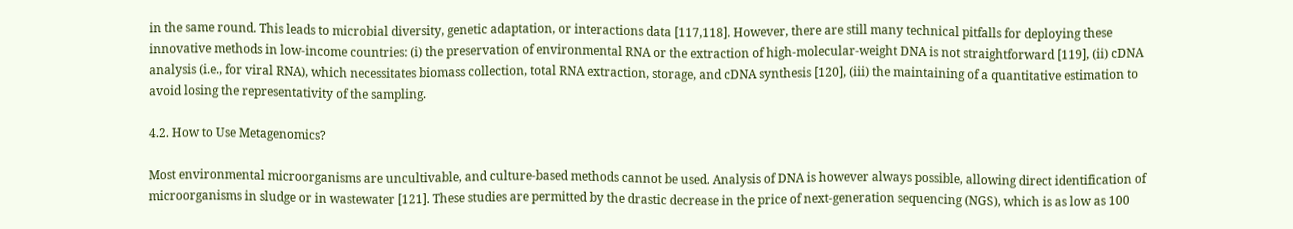in the same round. This leads to microbial diversity, genetic adaptation, or interactions data [117,118]. However, there are still many technical pitfalls for deploying these innovative methods in low-income countries: (i) the preservation of environmental RNA or the extraction of high-molecular-weight DNA is not straightforward [119], (ii) cDNA analysis (i.e., for viral RNA), which necessitates biomass collection, total RNA extraction, storage, and cDNA synthesis [120], (iii) the maintaining of a quantitative estimation to avoid losing the representativity of the sampling.

4.2. How to Use Metagenomics?

Most environmental microorganisms are uncultivable, and culture-based methods cannot be used. Analysis of DNA is however always possible, allowing direct identification of microorganisms in sludge or in wastewater [121]. These studies are permitted by the drastic decrease in the price of next-generation sequencing (NGS), which is as low as 100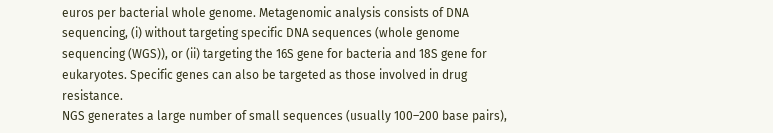euros per bacterial whole genome. Metagenomic analysis consists of DNA sequencing, (i) without targeting specific DNA sequences (whole genome sequencing (WGS)), or (ii) targeting the 16S gene for bacteria and 18S gene for eukaryotes. Specific genes can also be targeted as those involved in drug resistance.
NGS generates a large number of small sequences (usually 100–200 base pairs),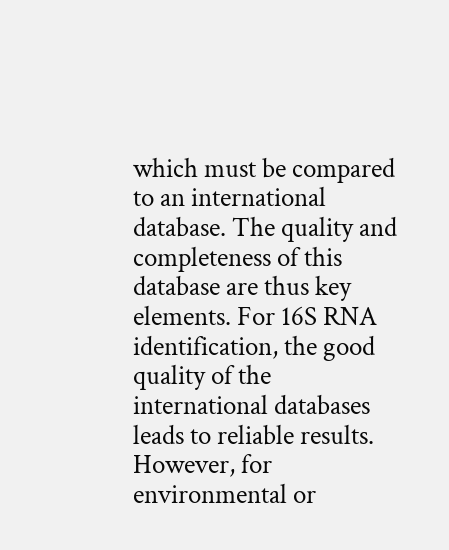which must be compared to an international database. The quality and completeness of this database are thus key elements. For 16S RNA identification, the good quality of the international databases leads to reliable results. However, for environmental or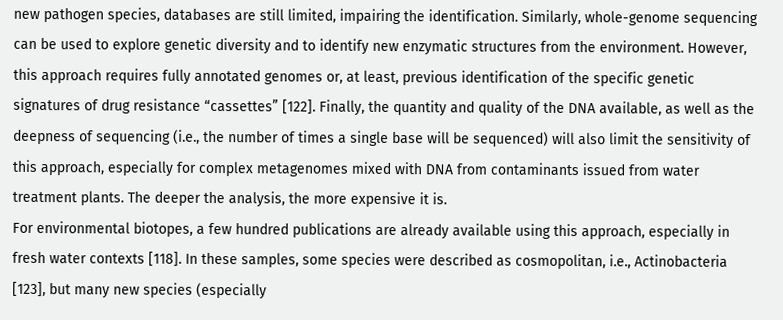new pathogen species, databases are still limited, impairing the identification. Similarly, whole-genome sequencing can be used to explore genetic diversity and to identify new enzymatic structures from the environment. However, this approach requires fully annotated genomes or, at least, previous identification of the specific genetic signatures of drug resistance “cassettes” [122]. Finally, the quantity and quality of the DNA available, as well as the deepness of sequencing (i.e., the number of times a single base will be sequenced) will also limit the sensitivity of this approach, especially for complex metagenomes mixed with DNA from contaminants issued from water treatment plants. The deeper the analysis, the more expensive it is.
For environmental biotopes, a few hundred publications are already available using this approach, especially in fresh water contexts [118]. In these samples, some species were described as cosmopolitan, i.e., Actinobacteria [123], but many new species (especially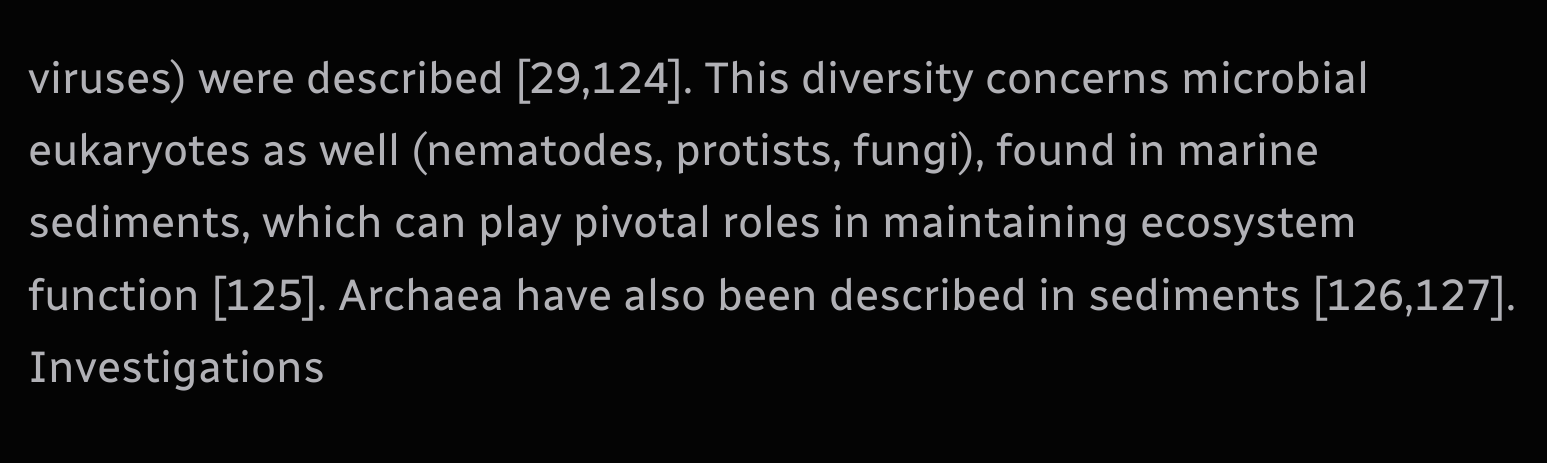viruses) were described [29,124]. This diversity concerns microbial eukaryotes as well (nematodes, protists, fungi), found in marine sediments, which can play pivotal roles in maintaining ecosystem function [125]. Archaea have also been described in sediments [126,127]. Investigations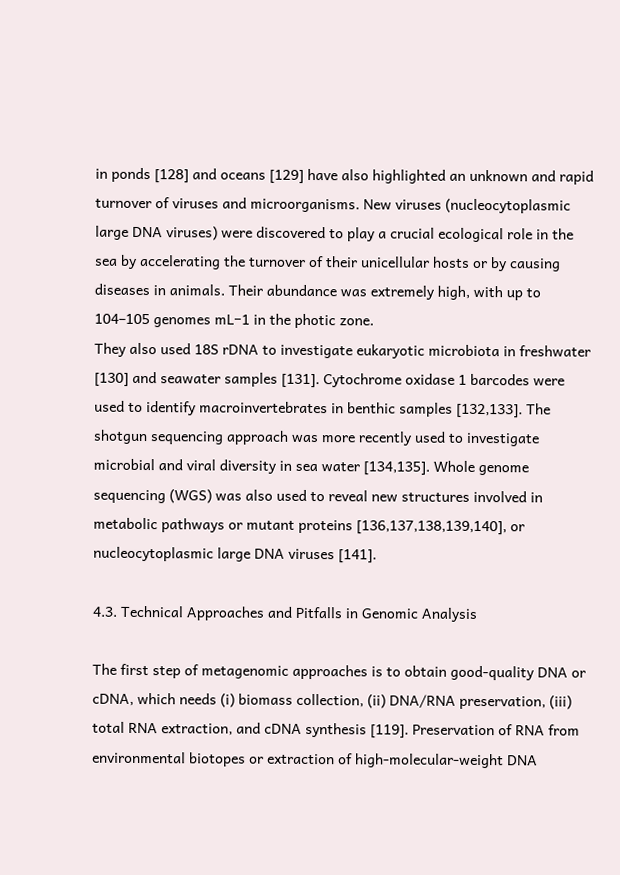in ponds [128] and oceans [129] have also highlighted an unknown and rapid turnover of viruses and microorganisms. New viruses (nucleocytoplasmic large DNA viruses) were discovered to play a crucial ecological role in the sea by accelerating the turnover of their unicellular hosts or by causing diseases in animals. Their abundance was extremely high, with up to 104–105 genomes mL−1 in the photic zone.
They also used 18S rDNA to investigate eukaryotic microbiota in freshwater [130] and seawater samples [131]. Cytochrome oxidase 1 barcodes were used to identify macroinvertebrates in benthic samples [132,133]. The shotgun sequencing approach was more recently used to investigate microbial and viral diversity in sea water [134,135]. Whole genome sequencing (WGS) was also used to reveal new structures involved in metabolic pathways or mutant proteins [136,137,138,139,140], or nucleocytoplasmic large DNA viruses [141].

4.3. Technical Approaches and Pitfalls in Genomic Analysis

The first step of metagenomic approaches is to obtain good-quality DNA or cDNA, which needs (i) biomass collection, (ii) DNA/RNA preservation, (iii) total RNA extraction, and cDNA synthesis [119]. Preservation of RNA from environmental biotopes or extraction of high-molecular-weight DNA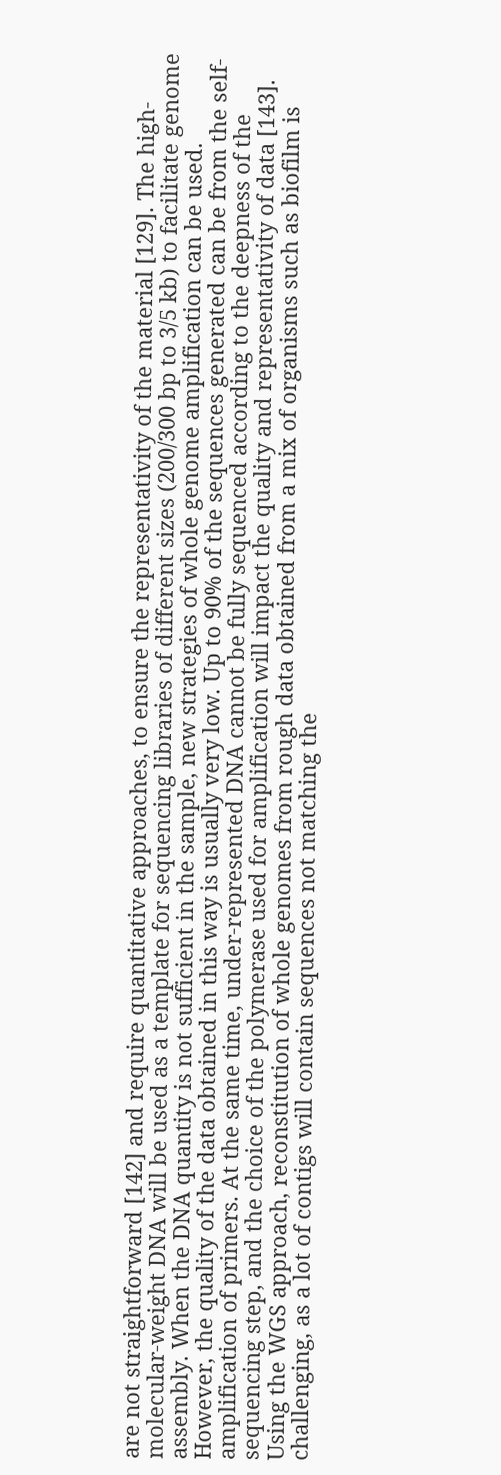are not straightforward [142] and require quantitative approaches, to ensure the representativity of the material [129]. The high-molecular-weight DNA will be used as a template for sequencing libraries of different sizes (200/300 bp to 3/5 kb) to facilitate genome assembly. When the DNA quantity is not sufficient in the sample, new strategies of whole genome amplification can be used. However, the quality of the data obtained in this way is usually very low. Up to 90% of the sequences generated can be from the self-amplification of primers. At the same time, under-represented DNA cannot be fully sequenced according to the deepness of the sequencing step, and the choice of the polymerase used for amplification will impact the quality and representativity of data [143].
Using the WGS approach, reconstitution of whole genomes from rough data obtained from a mix of organisms such as biofilm is challenging, as a lot of contigs will contain sequences not matching the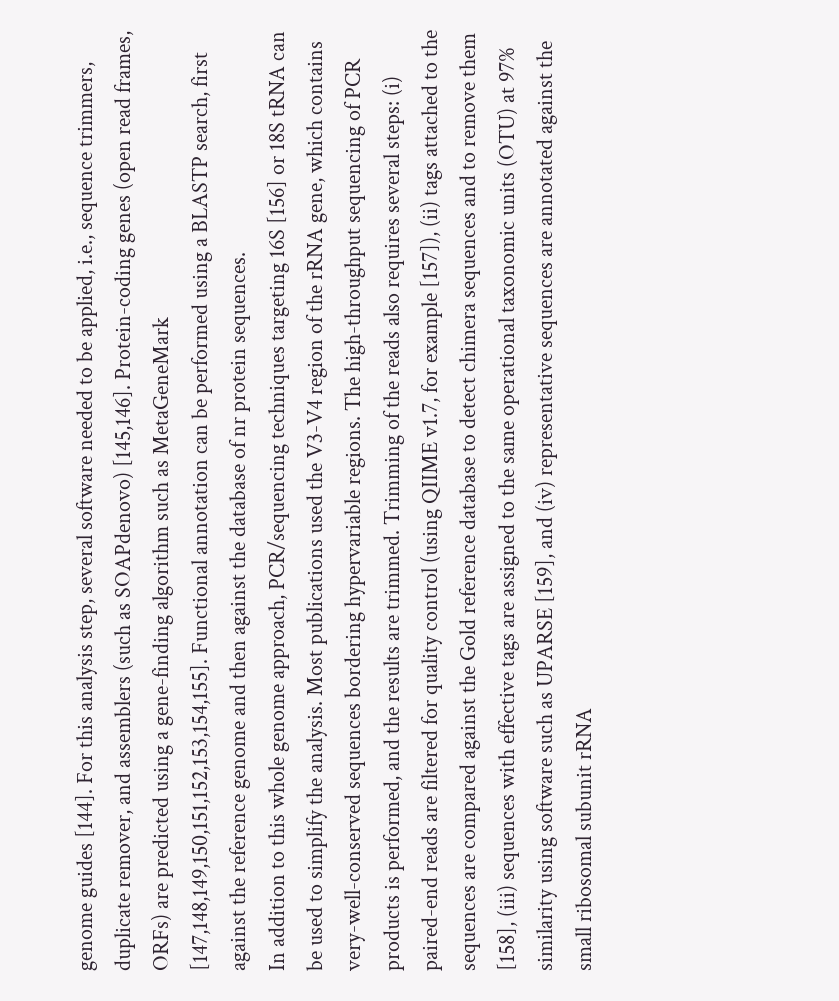genome guides [144]. For this analysis step, several software needed to be applied, i.e., sequence trimmers, duplicate remover, and assemblers (such as SOAPdenovo) [145,146]. Protein-coding genes (open read frames, ORFs) are predicted using a gene-finding algorithm such as MetaGeneMark [147,148,149,150,151,152,153,154,155]. Functional annotation can be performed using a BLASTP search, first against the reference genome and then against the database of nr protein sequences.
In addition to this whole genome approach, PCR/sequencing techniques targeting 16S [156] or 18S tRNA can be used to simplify the analysis. Most publications used the V3-V4 region of the rRNA gene, which contains very-well-conserved sequences bordering hypervariable regions. The high-throughput sequencing of PCR products is performed, and the results are trimmed. Trimming of the reads also requires several steps: (i) paired-end reads are filtered for quality control (using QIIME v1.7, for example [157]), (ii) tags attached to the sequences are compared against the Gold reference database to detect chimera sequences and to remove them [158], (iii) sequences with effective tags are assigned to the same operational taxonomic units (OTU) at 97% similarity using software such as UPARSE [159], and (iv) representative sequences are annotated against the small ribosomal subunit rRNA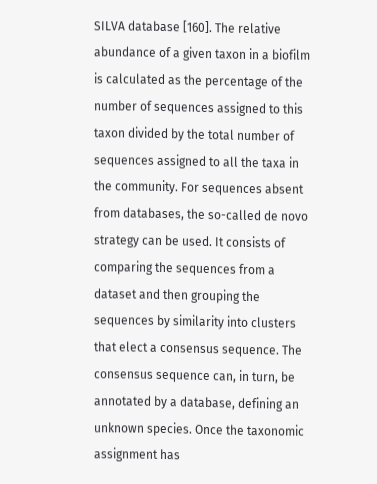SILVA database [160]. The relative abundance of a given taxon in a biofilm is calculated as the percentage of the number of sequences assigned to this taxon divided by the total number of sequences assigned to all the taxa in the community. For sequences absent from databases, the so-called de novo strategy can be used. It consists of comparing the sequences from a dataset and then grouping the sequences by similarity into clusters that elect a consensus sequence. The consensus sequence can, in turn, be annotated by a database, defining an unknown species. Once the taxonomic assignment has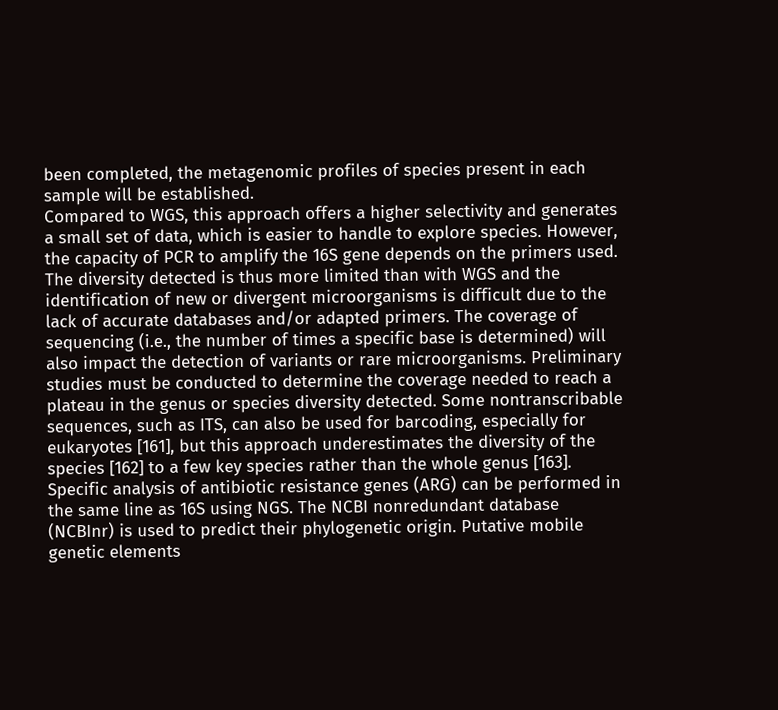been completed, the metagenomic profiles of species present in each sample will be established.
Compared to WGS, this approach offers a higher selectivity and generates a small set of data, which is easier to handle to explore species. However, the capacity of PCR to amplify the 16S gene depends on the primers used. The diversity detected is thus more limited than with WGS and the identification of new or divergent microorganisms is difficult due to the lack of accurate databases and/or adapted primers. The coverage of sequencing (i.e., the number of times a specific base is determined) will also impact the detection of variants or rare microorganisms. Preliminary studies must be conducted to determine the coverage needed to reach a plateau in the genus or species diversity detected. Some nontranscribable sequences, such as ITS, can also be used for barcoding, especially for eukaryotes [161], but this approach underestimates the diversity of the species [162] to a few key species rather than the whole genus [163].
Specific analysis of antibiotic resistance genes (ARG) can be performed in the same line as 16S using NGS. The NCBI nonredundant database (NCBInr) is used to predict their phylogenetic origin. Putative mobile genetic elements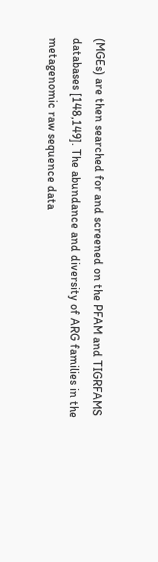(MGEs) are then searched for and screened on the PFAM and TIGRFAMS databases [148,149]. The abundance and diversity of ARG families in the metagenomic raw sequence data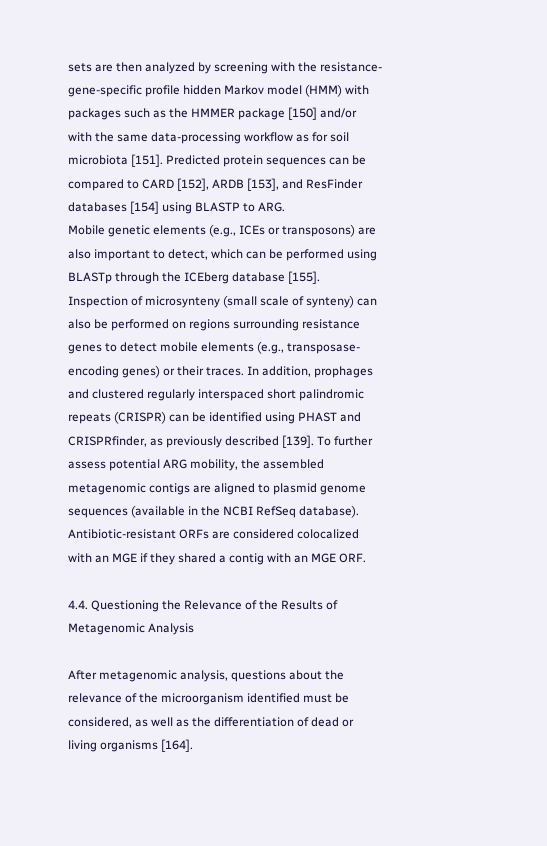sets are then analyzed by screening with the resistance-gene-specific profile hidden Markov model (HMM) with packages such as the HMMER package [150] and/or with the same data-processing workflow as for soil microbiota [151]. Predicted protein sequences can be compared to CARD [152], ARDB [153], and ResFinder databases [154] using BLASTP to ARG.
Mobile genetic elements (e.g., ICEs or transposons) are also important to detect, which can be performed using BLASTp through the ICEberg database [155]. Inspection of microsynteny (small scale of synteny) can also be performed on regions surrounding resistance genes to detect mobile elements (e.g., transposase-encoding genes) or their traces. In addition, prophages and clustered regularly interspaced short palindromic repeats (CRISPR) can be identified using PHAST and CRISPRfinder, as previously described [139]. To further assess potential ARG mobility, the assembled metagenomic contigs are aligned to plasmid genome sequences (available in the NCBI RefSeq database). Antibiotic-resistant ORFs are considered colocalized with an MGE if they shared a contig with an MGE ORF.

4.4. Questioning the Relevance of the Results of Metagenomic Analysis

After metagenomic analysis, questions about the relevance of the microorganism identified must be considered, as well as the differentiation of dead or living organisms [164].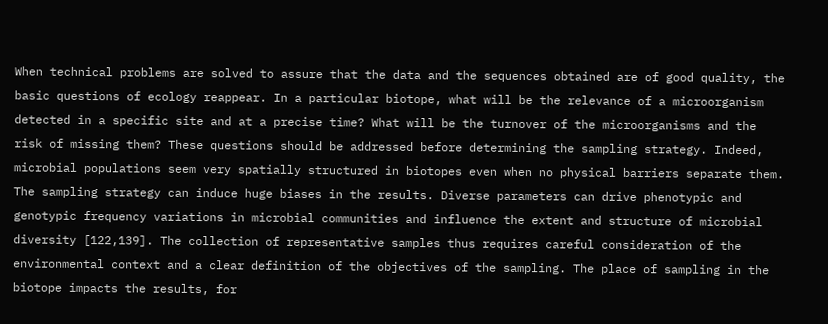When technical problems are solved to assure that the data and the sequences obtained are of good quality, the basic questions of ecology reappear. In a particular biotope, what will be the relevance of a microorganism detected in a specific site and at a precise time? What will be the turnover of the microorganisms and the risk of missing them? These questions should be addressed before determining the sampling strategy. Indeed, microbial populations seem very spatially structured in biotopes even when no physical barriers separate them. The sampling strategy can induce huge biases in the results. Diverse parameters can drive phenotypic and genotypic frequency variations in microbial communities and influence the extent and structure of microbial diversity [122,139]. The collection of representative samples thus requires careful consideration of the environmental context and a clear definition of the objectives of the sampling. The place of sampling in the biotope impacts the results, for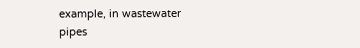example, in wastewater pipes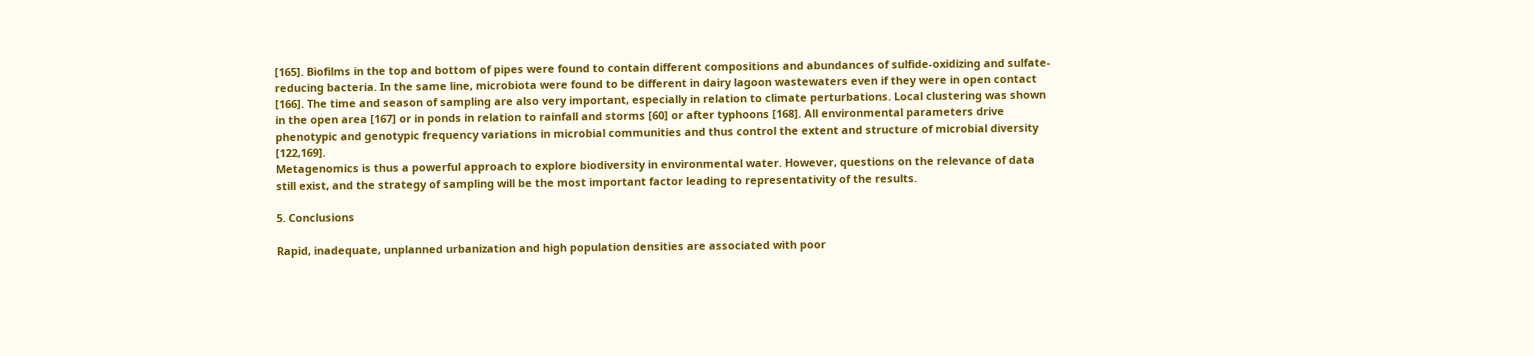[165]. Biofilms in the top and bottom of pipes were found to contain different compositions and abundances of sulfide-oxidizing and sulfate-reducing bacteria. In the same line, microbiota were found to be different in dairy lagoon wastewaters even if they were in open contact [166]. The time and season of sampling are also very important, especially in relation to climate perturbations. Local clustering was shown in the open area [167] or in ponds in relation to rainfall and storms [60] or after typhoons [168]. All environmental parameters drive phenotypic and genotypic frequency variations in microbial communities and thus control the extent and structure of microbial diversity [122,169].
Metagenomics is thus a powerful approach to explore biodiversity in environmental water. However, questions on the relevance of data still exist, and the strategy of sampling will be the most important factor leading to representativity of the results.

5. Conclusions

Rapid, inadequate, unplanned urbanization and high population densities are associated with poor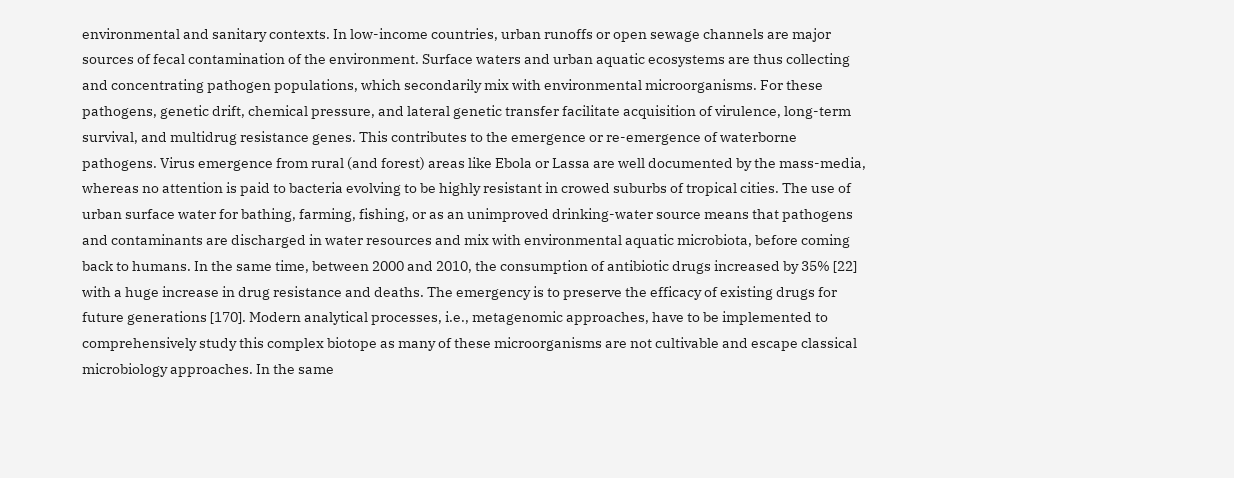environmental and sanitary contexts. In low-income countries, urban runoffs or open sewage channels are major sources of fecal contamination of the environment. Surface waters and urban aquatic ecosystems are thus collecting and concentrating pathogen populations, which secondarily mix with environmental microorganisms. For these pathogens, genetic drift, chemical pressure, and lateral genetic transfer facilitate acquisition of virulence, long-term survival, and multidrug resistance genes. This contributes to the emergence or re-emergence of waterborne pathogens. Virus emergence from rural (and forest) areas like Ebola or Lassa are well documented by the mass-media, whereas no attention is paid to bacteria evolving to be highly resistant in crowed suburbs of tropical cities. The use of urban surface water for bathing, farming, fishing, or as an unimproved drinking-water source means that pathogens and contaminants are discharged in water resources and mix with environmental aquatic microbiota, before coming back to humans. In the same time, between 2000 and 2010, the consumption of antibiotic drugs increased by 35% [22] with a huge increase in drug resistance and deaths. The emergency is to preserve the efficacy of existing drugs for future generations [170]. Modern analytical processes, i.e., metagenomic approaches, have to be implemented to comprehensively study this complex biotope as many of these microorganisms are not cultivable and escape classical microbiology approaches. In the same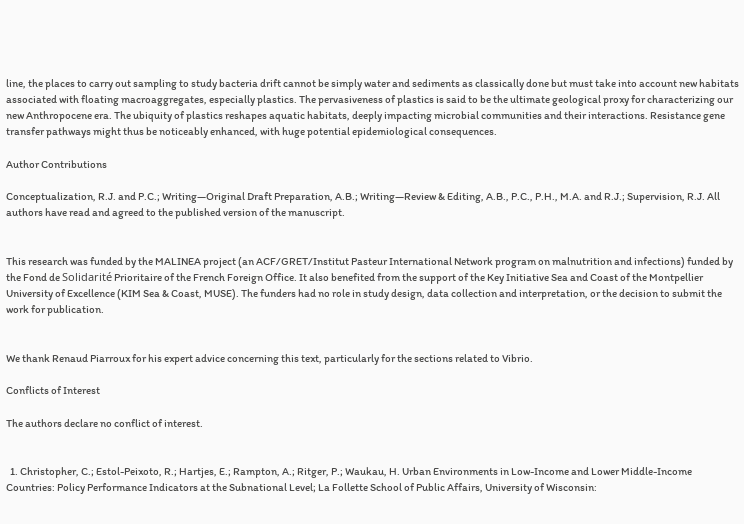line, the places to carry out sampling to study bacteria drift cannot be simply water and sediments as classically done but must take into account new habitats associated with floating macroaggregates, especially plastics. The pervasiveness of plastics is said to be the ultimate geological proxy for characterizing our new Anthropocene era. The ubiquity of plastics reshapes aquatic habitats, deeply impacting microbial communities and their interactions. Resistance gene transfer pathways might thus be noticeably enhanced, with huge potential epidemiological consequences.

Author Contributions

Conceptualization, R.J. and P.C.; Writing—Original Draft Preparation, A.B.; Writing—Review & Editing, A.B., P.C., P.H., M.A. and R.J.; Supervision, R.J. All authors have read and agreed to the published version of the manuscript.


This research was funded by the MALINEA project (an ACF/GRET/Institut Pasteur International Network program on malnutrition and infections) funded by the Fond de Solidarité Prioritaire of the French Foreign Office. It also benefited from the support of the Key Initiative Sea and Coast of the Montpellier University of Excellence (KIM Sea & Coast, MUSE). The funders had no role in study design, data collection and interpretation, or the decision to submit the work for publication.


We thank Renaud Piarroux for his expert advice concerning this text, particularly for the sections related to Vibrio.

Conflicts of Interest

The authors declare no conflict of interest.


  1. Christopher, C.; Estol-Peixoto, R.; Hartjes, E.; Rampton, A.; Ritger, P.; Waukau, H. Urban Environments in Low-Income and Lower Middle-Income Countries: Policy Performance Indicators at the Subnational Level; La Follette School of Public Affairs, University of Wisconsin: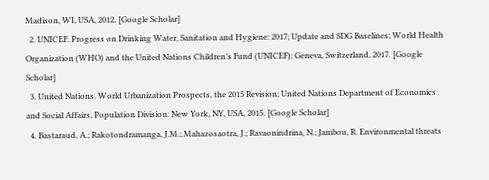Madison, WI, USA, 2012. [Google Scholar]
  2. UNICEF. Progress on Drinking Water, Sanitation and Hygiene: 2017; Update and SDG Baselines; World Health Organization (WHO) and the United Nations Children’s Fund (UNICEF): Geneva, Switzerland, 2017. [Google Scholar]
  3. United Nations. World Urbanization Prospects, the 2015 Revision; United Nations Department of Economics and Social Affairs, Population Division: New York, NY, USA, 2015. [Google Scholar]
  4. Bastaraud, A.; Rakotondramanga, J.M.; Mahazosaotra, J.; Ravaonindrina, N.; Jambou, R. Environmental threats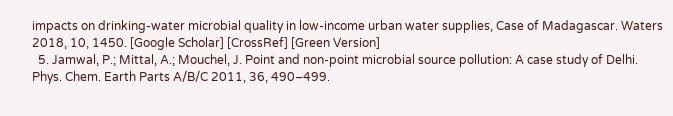impacts on drinking-water microbial quality in low-income urban water supplies, Case of Madagascar. Waters 2018, 10, 1450. [Google Scholar] [CrossRef] [Green Version]
  5. Jamwal, P.; Mittal, A.; Mouchel, J. Point and non-point microbial source pollution: A case study of Delhi. Phys. Chem. Earth Parts A/B/C 2011, 36, 490–499.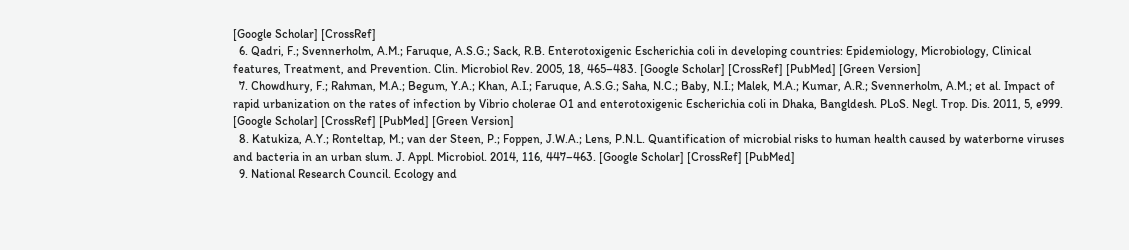[Google Scholar] [CrossRef]
  6. Qadri, F.; Svennerholm, A.M.; Faruque, A.S.G.; Sack, R.B. Enterotoxigenic Escherichia coli in developing countries: Epidemiology, Microbiology, Clinical features, Treatment, and Prevention. Clin. Microbiol Rev. 2005, 18, 465–483. [Google Scholar] [CrossRef] [PubMed] [Green Version]
  7. Chowdhury, F.; Rahman, M.A.; Begum, Y.A.; Khan, A.I.; Faruque, A.S.G.; Saha, N.C.; Baby, N.I.; Malek, M.A.; Kumar, A.R.; Svennerholm, A.M.; et al. Impact of rapid urbanization on the rates of infection by Vibrio cholerae O1 and enterotoxigenic Escherichia coli in Dhaka, Bangldesh. PLoS. Negl. Trop. Dis. 2011, 5, e999. [Google Scholar] [CrossRef] [PubMed] [Green Version]
  8. Katukiza, A.Y.; Ronteltap, M.; van der Steen, P.; Foppen, J.W.A.; Lens, P.N.L. Quantification of microbial risks to human health caused by waterborne viruses and bacteria in an urban slum. J. Appl. Microbiol. 2014, 116, 447–463. [Google Scholar] [CrossRef] [PubMed]
  9. National Research Council. Ecology and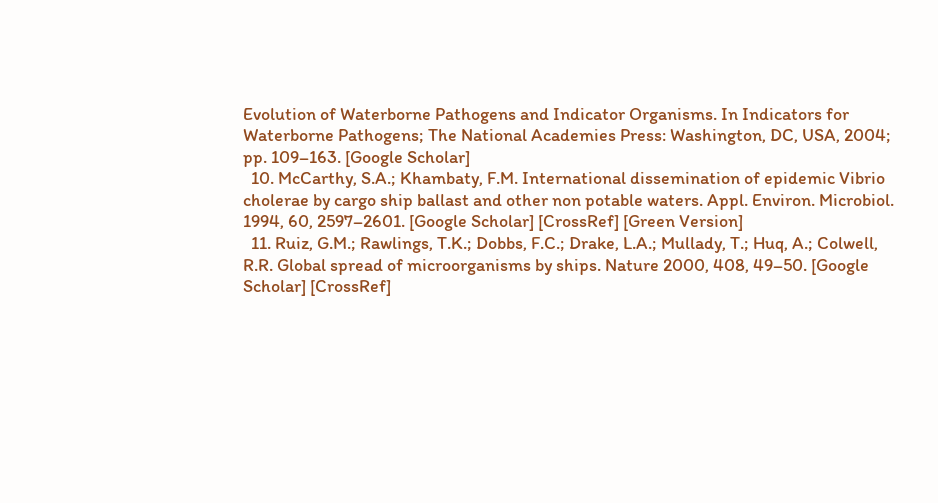Evolution of Waterborne Pathogens and Indicator Organisms. In Indicators for Waterborne Pathogens; The National Academies Press: Washington, DC, USA, 2004; pp. 109–163. [Google Scholar]
  10. McCarthy, S.A.; Khambaty, F.M. International dissemination of epidemic Vibrio cholerae by cargo ship ballast and other non potable waters. Appl. Environ. Microbiol. 1994, 60, 2597–2601. [Google Scholar] [CrossRef] [Green Version]
  11. Ruiz, G.M.; Rawlings, T.K.; Dobbs, F.C.; Drake, L.A.; Mullady, T.; Huq, A.; Colwell, R.R. Global spread of microorganisms by ships. Nature 2000, 408, 49–50. [Google Scholar] [CrossRef]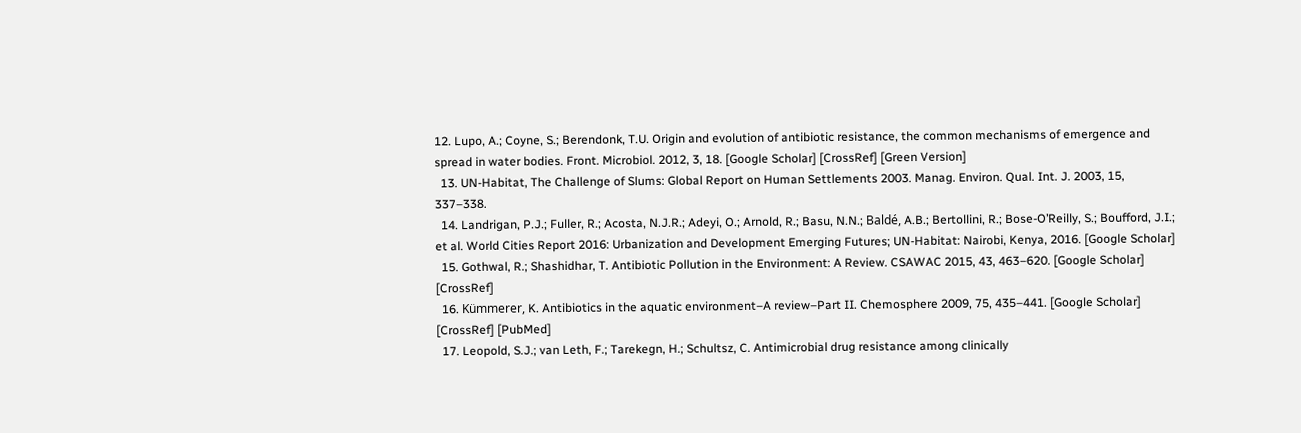12. Lupo, A.; Coyne, S.; Berendonk, T.U. Origin and evolution of antibiotic resistance, the common mechanisms of emergence and spread in water bodies. Front. Microbiol. 2012, 3, 18. [Google Scholar] [CrossRef] [Green Version]
  13. UN-Habitat, The Challenge of Slums: Global Report on Human Settlements 2003. Manag. Environ. Qual. Int. J. 2003, 15, 337–338.
  14. Landrigan, P.J.; Fuller, R.; Acosta, N.J.R.; Adeyi, O.; Arnold, R.; Basu, N.N.; Baldé, A.B.; Bertollini, R.; Bose-O’Reilly, S.; Boufford, J.I.; et al. World Cities Report 2016: Urbanization and Development Emerging Futures; UN-Habitat: Nairobi, Kenya, 2016. [Google Scholar]
  15. Gothwal, R.; Shashidhar, T. Antibiotic Pollution in the Environment: A Review. CSAWAC 2015, 43, 463–620. [Google Scholar] [CrossRef]
  16. Kümmerer, K. Antibiotics in the aquatic environment–A review–Part II. Chemosphere 2009, 75, 435–441. [Google Scholar] [CrossRef] [PubMed]
  17. Leopold, S.J.; van Leth, F.; Tarekegn, H.; Schultsz, C. Antimicrobial drug resistance among clinically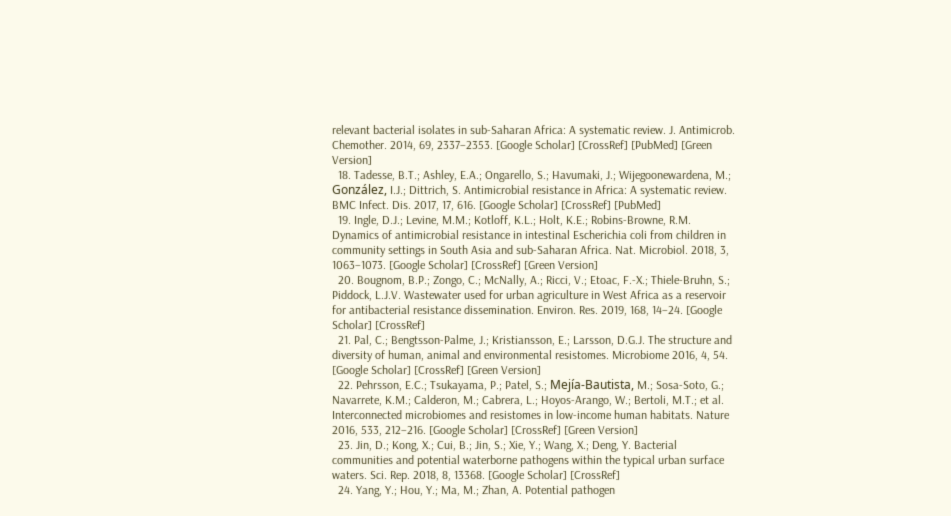relevant bacterial isolates in sub-Saharan Africa: A systematic review. J. Antimicrob. Chemother. 2014, 69, 2337–2353. [Google Scholar] [CrossRef] [PubMed] [Green Version]
  18. Tadesse, B.T.; Ashley, E.A.; Ongarello, S.; Havumaki, J.; Wijegoonewardena, M.; González, I.J.; Dittrich, S. Antimicrobial resistance in Africa: A systematic review. BMC Infect. Dis. 2017, 17, 616. [Google Scholar] [CrossRef] [PubMed]
  19. Ingle, D.J.; Levine, M.M.; Kotloff, K.L.; Holt, K.E.; Robins-Browne, R.M. Dynamics of antimicrobial resistance in intestinal Escherichia coli from children in community settings in South Asia and sub-Saharan Africa. Nat. Microbiol. 2018, 3, 1063–1073. [Google Scholar] [CrossRef] [Green Version]
  20. Bougnom, B.P.; Zongo, C.; McNally, A.; Ricci, V.; Etoac, F.-X.; Thiele-Bruhn, S.; Piddock, L.J.V. Wastewater used for urban agriculture in West Africa as a reservoir for antibacterial resistance dissemination. Environ. Res. 2019, 168, 14–24. [Google Scholar] [CrossRef]
  21. Pal, C.; Bengtsson-Palme, J.; Kristiansson, E.; Larsson, D.G.J. The structure and diversity of human, animal and environmental resistomes. Microbiome 2016, 4, 54. [Google Scholar] [CrossRef] [Green Version]
  22. Pehrsson, E.C.; Tsukayama, P.; Patel, S.; Mejía-Bautista, M.; Sosa-Soto, G.; Navarrete, K.M.; Calderon, M.; Cabrera, L.; Hoyos-Arango, W.; Bertoli, M.T.; et al. Interconnected microbiomes and resistomes in low-income human habitats. Nature 2016, 533, 212–216. [Google Scholar] [CrossRef] [Green Version]
  23. Jin, D.; Kong, X.; Cui, B.; Jin, S.; Xie, Y.; Wang, X.; Deng, Y. Bacterial communities and potential waterborne pathogens within the typical urban surface waters. Sci. Rep. 2018, 8, 13368. [Google Scholar] [CrossRef]
  24. Yang, Y.; Hou, Y.; Ma, M.; Zhan, A. Potential pathogen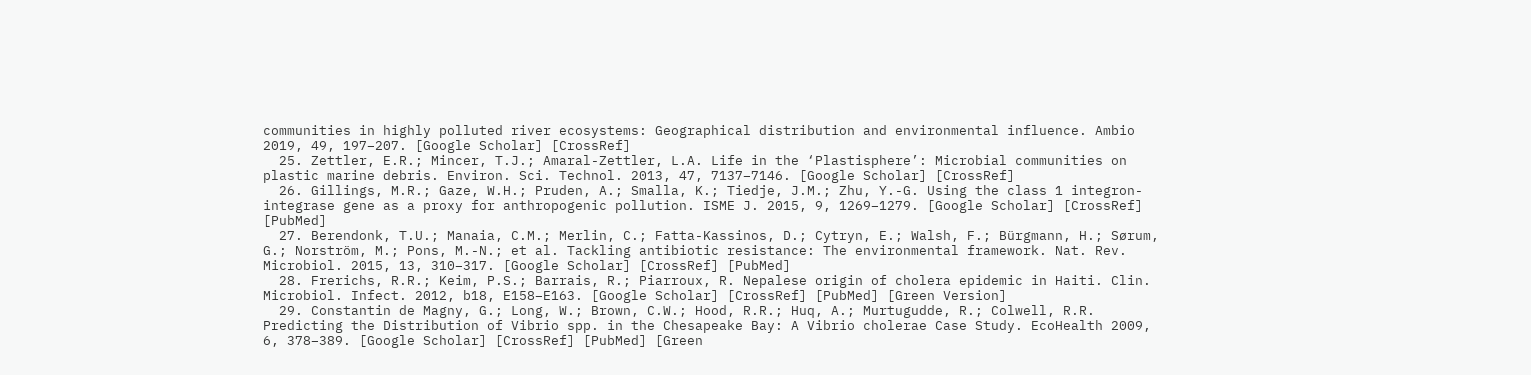communities in highly polluted river ecosystems: Geographical distribution and environmental influence. Ambio 2019, 49, 197–207. [Google Scholar] [CrossRef]
  25. Zettler, E.R.; Mincer, T.J.; Amaral-Zettler, L.A. Life in the ‘Plastisphere’: Microbial communities on plastic marine debris. Environ. Sci. Technol. 2013, 47, 7137–7146. [Google Scholar] [CrossRef]
  26. Gillings, M.R.; Gaze, W.H.; Pruden, A.; Smalla, K.; Tiedje, J.M.; Zhu, Y.-G. Using the class 1 integron-integrase gene as a proxy for anthropogenic pollution. ISME J. 2015, 9, 1269–1279. [Google Scholar] [CrossRef] [PubMed]
  27. Berendonk, T.U.; Manaia, C.M.; Merlin, C.; Fatta-Kassinos, D.; Cytryn, E.; Walsh, F.; Bürgmann, H.; Sørum, G.; Norström, M.; Pons, M.-N.; et al. Tackling antibiotic resistance: The environmental framework. Nat. Rev. Microbiol. 2015, 13, 310–317. [Google Scholar] [CrossRef] [PubMed]
  28. Frerichs, R.R.; Keim, P.S.; Barrais, R.; Piarroux, R. Nepalese origin of cholera epidemic in Haiti. Clin. Microbiol. Infect. 2012, b18, E158–E163. [Google Scholar] [CrossRef] [PubMed] [Green Version]
  29. Constantin de Magny, G.; Long, W.; Brown, C.W.; Hood, R.R.; Huq, A.; Murtugudde, R.; Colwell, R.R. Predicting the Distribution of Vibrio spp. in the Chesapeake Bay: A Vibrio cholerae Case Study. EcoHealth 2009, 6, 378–389. [Google Scholar] [CrossRef] [PubMed] [Green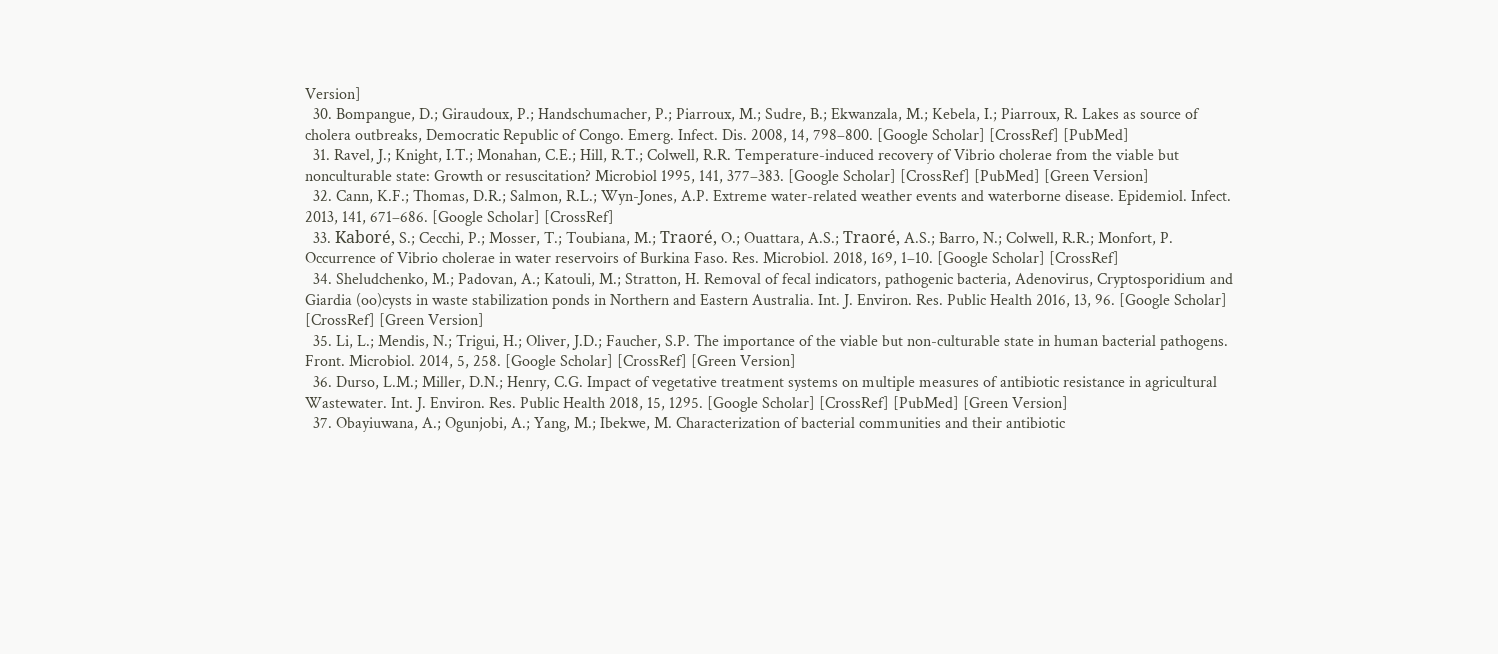Version]
  30. Bompangue, D.; Giraudoux, P.; Handschumacher, P.; Piarroux, M.; Sudre, B.; Ekwanzala, M.; Kebela, I.; Piarroux, R. Lakes as source of cholera outbreaks, Democratic Republic of Congo. Emerg. Infect. Dis. 2008, 14, 798–800. [Google Scholar] [CrossRef] [PubMed]
  31. Ravel, J.; Knight, I.T.; Monahan, C.E.; Hill, R.T.; Colwell, R.R. Temperature-induced recovery of Vibrio cholerae from the viable but nonculturable state: Growth or resuscitation? Microbiol 1995, 141, 377–383. [Google Scholar] [CrossRef] [PubMed] [Green Version]
  32. Cann, K.F.; Thomas, D.R.; Salmon, R.L.; Wyn-Jones, A.P. Extreme water-related weather events and waterborne disease. Epidemiol. Infect. 2013, 141, 671–686. [Google Scholar] [CrossRef]
  33. Kaboré, S.; Cecchi, P.; Mosser, T.; Toubiana, M.; Traoré, O.; Ouattara, A.S.; Traoré, A.S.; Barro, N.; Colwell, R.R.; Monfort, P. Occurrence of Vibrio cholerae in water reservoirs of Burkina Faso. Res. Microbiol. 2018, 169, 1–10. [Google Scholar] [CrossRef]
  34. Sheludchenko, M.; Padovan, A.; Katouli, M.; Stratton, H. Removal of fecal indicators, pathogenic bacteria, Adenovirus, Cryptosporidium and Giardia (oo)cysts in waste stabilization ponds in Northern and Eastern Australia. Int. J. Environ. Res. Public Health 2016, 13, 96. [Google Scholar] [CrossRef] [Green Version]
  35. Li, L.; Mendis, N.; Trigui, H.; Oliver, J.D.; Faucher, S.P. The importance of the viable but non-culturable state in human bacterial pathogens. Front. Microbiol. 2014, 5, 258. [Google Scholar] [CrossRef] [Green Version]
  36. Durso, L.M.; Miller, D.N.; Henry, C.G. Impact of vegetative treatment systems on multiple measures of antibiotic resistance in agricultural Wastewater. Int. J. Environ. Res. Public Health 2018, 15, 1295. [Google Scholar] [CrossRef] [PubMed] [Green Version]
  37. Obayiuwana, A.; Ogunjobi, A.; Yang, M.; Ibekwe, M. Characterization of bacterial communities and their antibiotic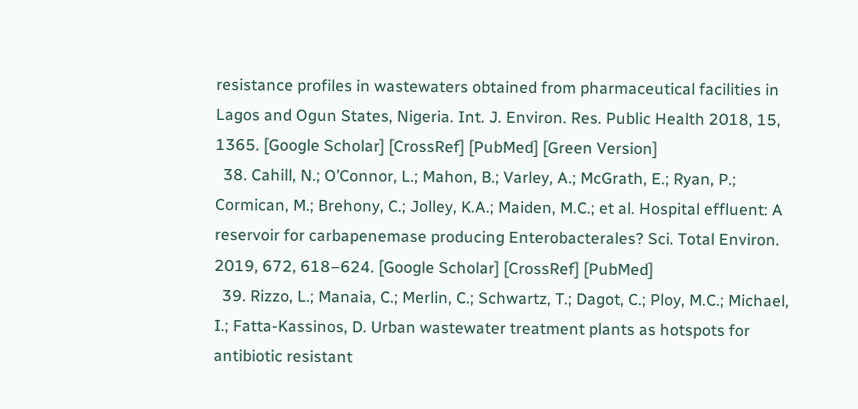resistance profiles in wastewaters obtained from pharmaceutical facilities in Lagos and Ogun States, Nigeria. Int. J. Environ. Res. Public Health 2018, 15, 1365. [Google Scholar] [CrossRef] [PubMed] [Green Version]
  38. Cahill, N.; O’Connor, L.; Mahon, B.; Varley, A.; McGrath, E.; Ryan, P.; Cormican, M.; Brehony, C.; Jolley, K.A.; Maiden, M.C.; et al. Hospital effluent: A reservoir for carbapenemase producing Enterobacterales? Sci. Total Environ. 2019, 672, 618–624. [Google Scholar] [CrossRef] [PubMed]
  39. Rizzo, L.; Manaia, C.; Merlin, C.; Schwartz, T.; Dagot, C.; Ploy, M.C.; Michael, I.; Fatta-Kassinos, D. Urban wastewater treatment plants as hotspots for antibiotic resistant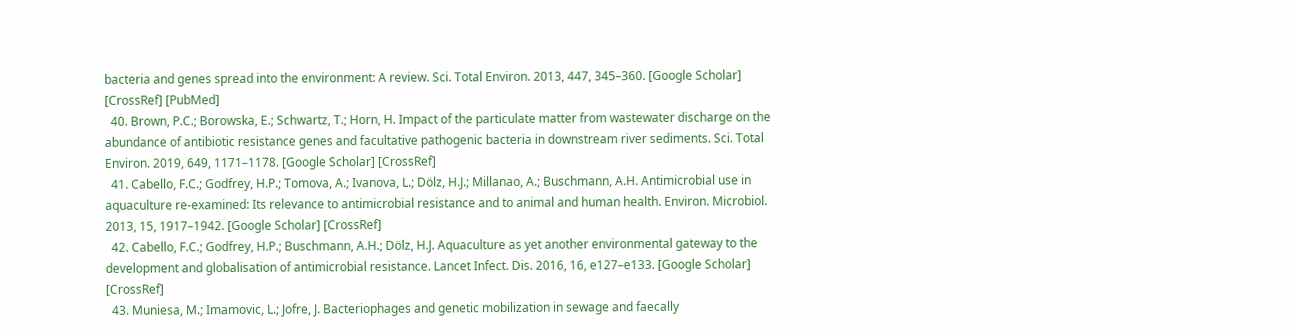bacteria and genes spread into the environment: A review. Sci. Total Environ. 2013, 447, 345–360. [Google Scholar] [CrossRef] [PubMed]
  40. Brown, P.C.; Borowska, E.; Schwartz, T.; Horn, H. Impact of the particulate matter from wastewater discharge on the abundance of antibiotic resistance genes and facultative pathogenic bacteria in downstream river sediments. Sci. Total Environ. 2019, 649, 1171–1178. [Google Scholar] [CrossRef]
  41. Cabello, F.C.; Godfrey, H.P.; Tomova, A.; Ivanova, L.; Dölz, H.J.; Millanao, A.; Buschmann, A.H. Antimicrobial use in aquaculture re-examined: Its relevance to antimicrobial resistance and to animal and human health. Environ. Microbiol. 2013, 15, 1917–1942. [Google Scholar] [CrossRef]
  42. Cabello, F.C.; Godfrey, H.P.; Buschmann, A.H.; Dölz, H.J. Aquaculture as yet another environmental gateway to the development and globalisation of antimicrobial resistance. Lancet Infect. Dis. 2016, 16, e127–e133. [Google Scholar] [CrossRef]
  43. Muniesa, M.; Imamovic, L.; Jofre, J. Bacteriophages and genetic mobilization in sewage and faecally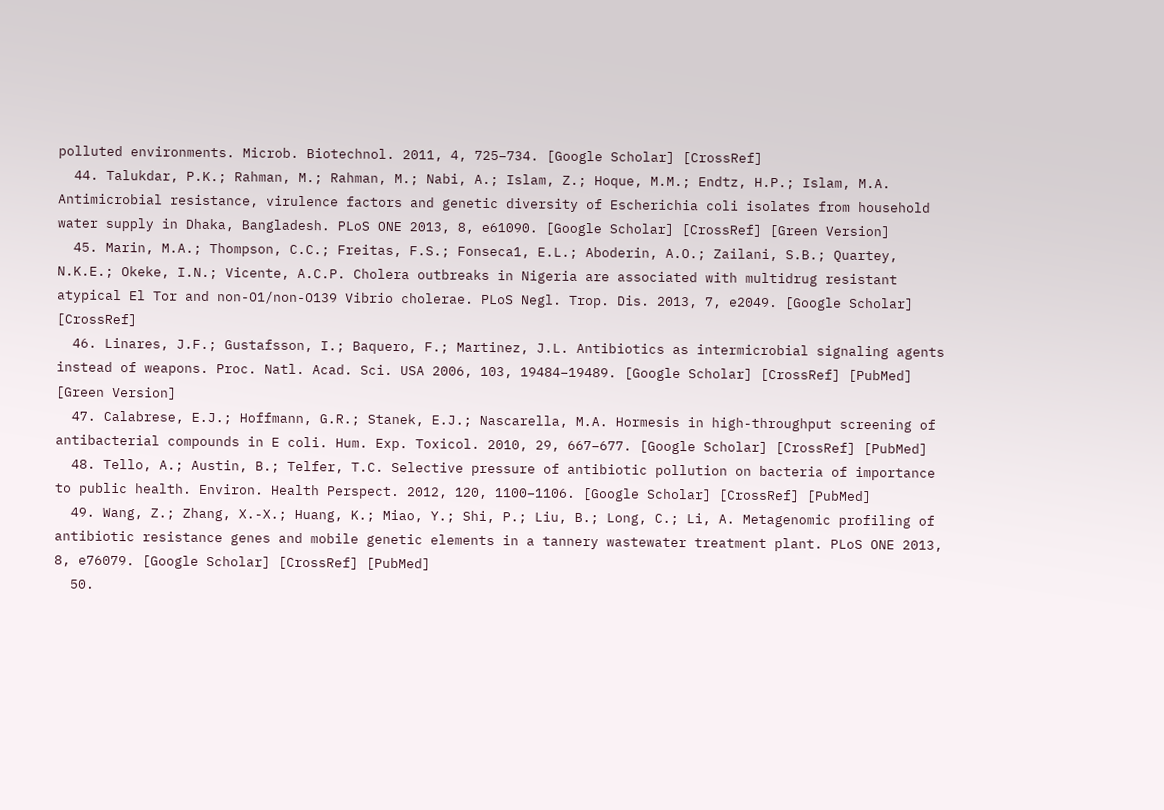polluted environments. Microb. Biotechnol. 2011, 4, 725–734. [Google Scholar] [CrossRef]
  44. Talukdar, P.K.; Rahman, M.; Rahman, M.; Nabi, A.; Islam, Z.; Hoque, M.M.; Endtz, H.P.; Islam, M.A. Antimicrobial resistance, virulence factors and genetic diversity of Escherichia coli isolates from household water supply in Dhaka, Bangladesh. PLoS ONE 2013, 8, e61090. [Google Scholar] [CrossRef] [Green Version]
  45. Marin, M.A.; Thompson, C.C.; Freitas, F.S.; Fonseca1, E.L.; Aboderin, A.O.; Zailani, S.B.; Quartey, N.K.E.; Okeke, I.N.; Vicente, A.C.P. Cholera outbreaks in Nigeria are associated with multidrug resistant atypical El Tor and non-O1/non-O139 Vibrio cholerae. PLoS Negl. Trop. Dis. 2013, 7, e2049. [Google Scholar] [CrossRef]
  46. Linares, J.F.; Gustafsson, I.; Baquero, F.; Martinez, J.L. Antibiotics as intermicrobial signaling agents instead of weapons. Proc. Natl. Acad. Sci. USA 2006, 103, 19484–19489. [Google Scholar] [CrossRef] [PubMed] [Green Version]
  47. Calabrese, E.J.; Hoffmann, G.R.; Stanek, E.J.; Nascarella, M.A. Hormesis in high-throughput screening of antibacterial compounds in E coli. Hum. Exp. Toxicol. 2010, 29, 667–677. [Google Scholar] [CrossRef] [PubMed]
  48. Tello, A.; Austin, B.; Telfer, T.C. Selective pressure of antibiotic pollution on bacteria of importance to public health. Environ. Health Perspect. 2012, 120, 1100–1106. [Google Scholar] [CrossRef] [PubMed]
  49. Wang, Z.; Zhang, X.-X.; Huang, K.; Miao, Y.; Shi, P.; Liu, B.; Long, C.; Li, A. Metagenomic profiling of antibiotic resistance genes and mobile genetic elements in a tannery wastewater treatment plant. PLoS ONE 2013, 8, e76079. [Google Scholar] [CrossRef] [PubMed]
  50.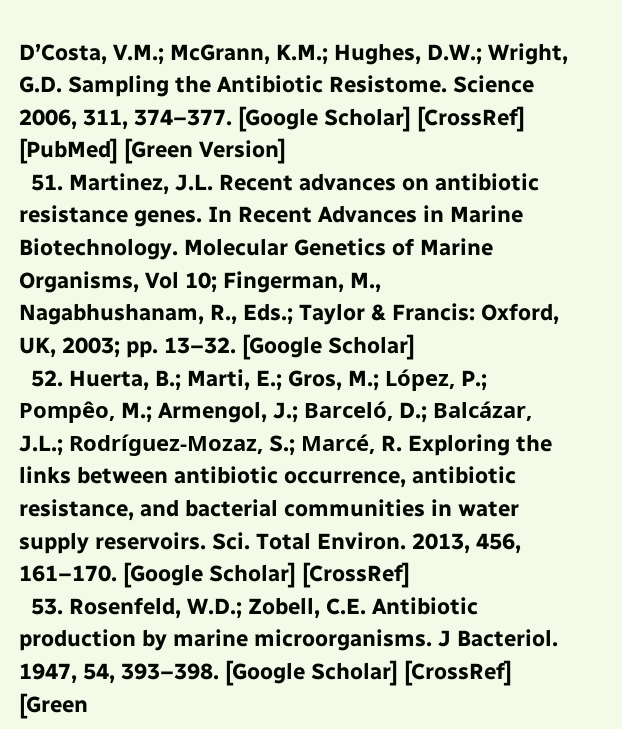D’Costa, V.M.; McGrann, K.M.; Hughes, D.W.; Wright, G.D. Sampling the Antibiotic Resistome. Science 2006, 311, 374–377. [Google Scholar] [CrossRef] [PubMed] [Green Version]
  51. Martinez, J.L. Recent advances on antibiotic resistance genes. In Recent Advances in Marine Biotechnology. Molecular Genetics of Marine Organisms, Vol 10; Fingerman, M., Nagabhushanam, R., Eds.; Taylor & Francis: Oxford, UK, 2003; pp. 13–32. [Google Scholar]
  52. Huerta, B.; Marti, E.; Gros, M.; López, P.; Pompêo, M.; Armengol, J.; Barceló, D.; Balcázar, J.L.; Rodríguez-Mozaz, S.; Marcé, R. Exploring the links between antibiotic occurrence, antibiotic resistance, and bacterial communities in water supply reservoirs. Sci. Total Environ. 2013, 456, 161–170. [Google Scholar] [CrossRef]
  53. Rosenfeld, W.D.; Zobell, C.E. Antibiotic production by marine microorganisms. J Bacteriol. 1947, 54, 393–398. [Google Scholar] [CrossRef] [Green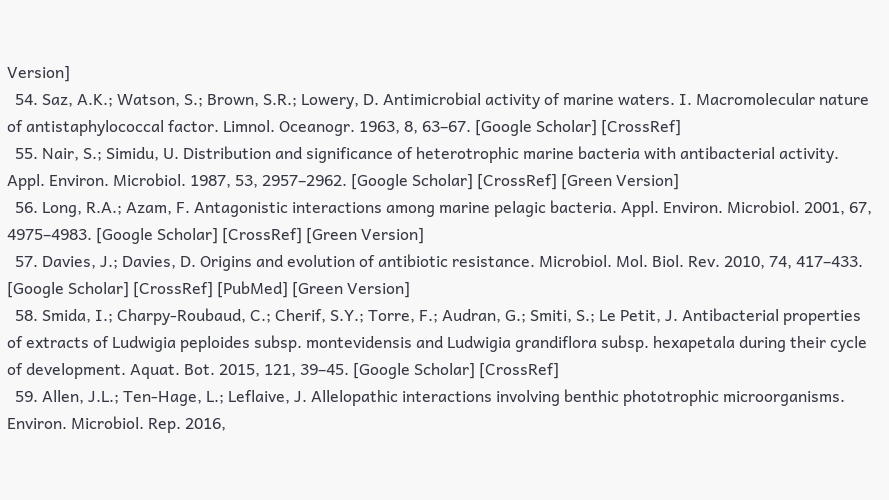Version]
  54. Saz, A.K.; Watson, S.; Brown, S.R.; Lowery, D. Antimicrobial activity of marine waters. I. Macromolecular nature of antistaphylococcal factor. Limnol. Oceanogr. 1963, 8, 63–67. [Google Scholar] [CrossRef]
  55. Nair, S.; Simidu, U. Distribution and significance of heterotrophic marine bacteria with antibacterial activity. Appl. Environ. Microbiol. 1987, 53, 2957–2962. [Google Scholar] [CrossRef] [Green Version]
  56. Long, R.A.; Azam, F. Antagonistic interactions among marine pelagic bacteria. Appl. Environ. Microbiol. 2001, 67, 4975–4983. [Google Scholar] [CrossRef] [Green Version]
  57. Davies, J.; Davies, D. Origins and evolution of antibiotic resistance. Microbiol. Mol. Biol. Rev. 2010, 74, 417–433. [Google Scholar] [CrossRef] [PubMed] [Green Version]
  58. Smida, I.; Charpy-Roubaud, C.; Cherif, S.Y.; Torre, F.; Audran, G.; Smiti, S.; Le Petit, J. Antibacterial properties of extracts of Ludwigia peploides subsp. montevidensis and Ludwigia grandiflora subsp. hexapetala during their cycle of development. Aquat. Bot. 2015, 121, 39–45. [Google Scholar] [CrossRef]
  59. Allen, J.L.; Ten-Hage, L.; Leflaive, J. Allelopathic interactions involving benthic phototrophic microorganisms. Environ. Microbiol. Rep. 2016,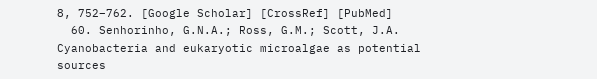8, 752–762. [Google Scholar] [CrossRef] [PubMed]
  60. Senhorinho, G.N.A.; Ross, G.M.; Scott, J.A. Cyanobacteria and eukaryotic microalgae as potential sources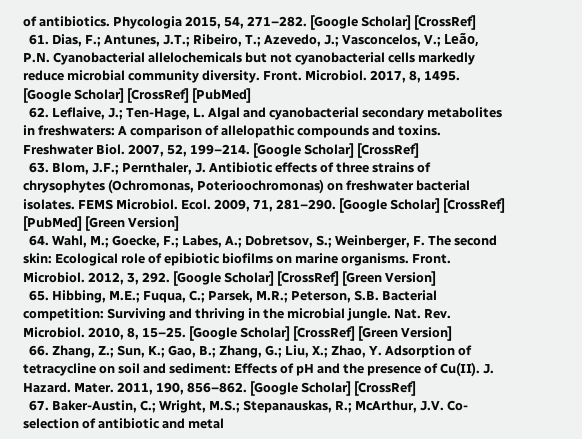of antibiotics. Phycologia 2015, 54, 271–282. [Google Scholar] [CrossRef]
  61. Dias, F.; Antunes, J.T.; Ribeiro, T.; Azevedo, J.; Vasconcelos, V.; Leão, P.N. Cyanobacterial allelochemicals but not cyanobacterial cells markedly reduce microbial community diversity. Front. Microbiol. 2017, 8, 1495. [Google Scholar] [CrossRef] [PubMed]
  62. Leflaive, J.; Ten-Hage, L. Algal and cyanobacterial secondary metabolites in freshwaters: A comparison of allelopathic compounds and toxins. Freshwater Biol. 2007, 52, 199–214. [Google Scholar] [CrossRef]
  63. Blom, J.F.; Pernthaler, J. Antibiotic effects of three strains of chrysophytes (Ochromonas, Poterioochromonas) on freshwater bacterial isolates. FEMS Microbiol. Ecol. 2009, 71, 281–290. [Google Scholar] [CrossRef] [PubMed] [Green Version]
  64. Wahl, M.; Goecke, F.; Labes, A.; Dobretsov, S.; Weinberger, F. The second skin: Ecological role of epibiotic biofilms on marine organisms. Front. Microbiol. 2012, 3, 292. [Google Scholar] [CrossRef] [Green Version]
  65. Hibbing, M.E.; Fuqua, C.; Parsek, M.R.; Peterson, S.B. Bacterial competition: Surviving and thriving in the microbial jungle. Nat. Rev. Microbiol. 2010, 8, 15–25. [Google Scholar] [CrossRef] [Green Version]
  66. Zhang, Z.; Sun, K.; Gao, B.; Zhang, G.; Liu, X.; Zhao, Y. Adsorption of tetracycline on soil and sediment: Effects of pH and the presence of Cu(II). J. Hazard. Mater. 2011, 190, 856–862. [Google Scholar] [CrossRef]
  67. Baker-Austin, C.; Wright, M.S.; Stepanauskas, R.; McArthur, J.V. Co-selection of antibiotic and metal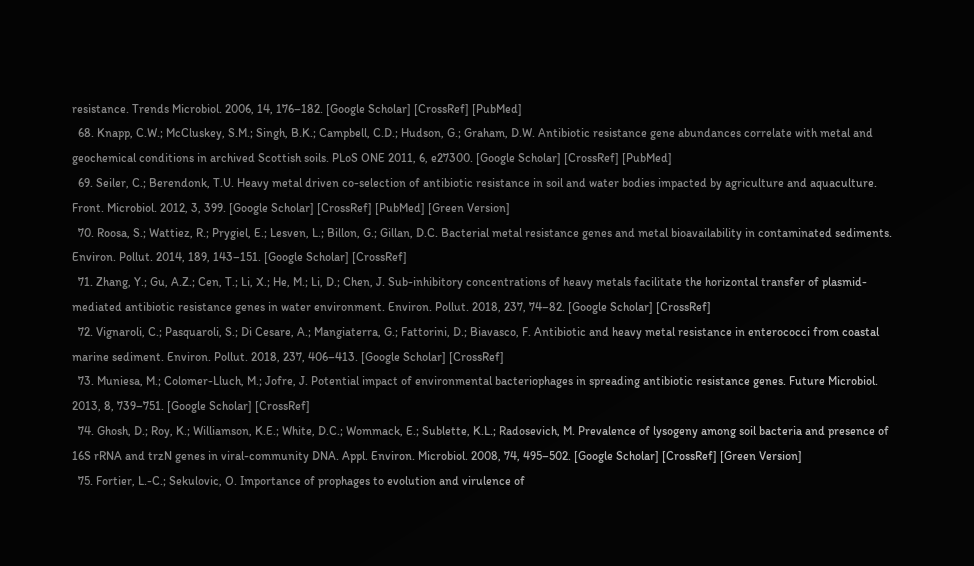resistance. Trends Microbiol. 2006, 14, 176–182. [Google Scholar] [CrossRef] [PubMed]
  68. Knapp, C.W.; McCluskey, S.M.; Singh, B.K.; Campbell, C.D.; Hudson, G.; Graham, D.W. Antibiotic resistance gene abundances correlate with metal and geochemical conditions in archived Scottish soils. PLoS ONE 2011, 6, e27300. [Google Scholar] [CrossRef] [PubMed]
  69. Seiler, C.; Berendonk, T.U. Heavy metal driven co-selection of antibiotic resistance in soil and water bodies impacted by agriculture and aquaculture. Front. Microbiol. 2012, 3, 399. [Google Scholar] [CrossRef] [PubMed] [Green Version]
  70. Roosa, S.; Wattiez, R.; Prygiel, E.; Lesven, L.; Billon, G.; Gillan, D.C. Bacterial metal resistance genes and metal bioavailability in contaminated sediments. Environ. Pollut. 2014, 189, 143–151. [Google Scholar] [CrossRef]
  71. Zhang, Y.; Gu, A.Z.; Cen, T.; Li, X.; He, M.; Li, D.; Chen, J. Sub-inhibitory concentrations of heavy metals facilitate the horizontal transfer of plasmid-mediated antibiotic resistance genes in water environment. Environ. Pollut. 2018, 237, 74–82. [Google Scholar] [CrossRef]
  72. Vignaroli, C.; Pasquaroli, S.; Di Cesare, A.; Mangiaterra, G.; Fattorini, D.; Biavasco, F. Antibiotic and heavy metal resistance in enterococci from coastal marine sediment. Environ. Pollut. 2018, 237, 406–413. [Google Scholar] [CrossRef]
  73. Muniesa, M.; Colomer-Lluch, M.; Jofre, J. Potential impact of environmental bacteriophages in spreading antibiotic resistance genes. Future Microbiol. 2013, 8, 739–751. [Google Scholar] [CrossRef]
  74. Ghosh, D.; Roy, K.; Williamson, K.E.; White, D.C.; Wommack, E.; Sublette, K.L.; Radosevich, M. Prevalence of lysogeny among soil bacteria and presence of 16S rRNA and trzN genes in viral-community DNA. Appl. Environ. Microbiol. 2008, 74, 495–502. [Google Scholar] [CrossRef] [Green Version]
  75. Fortier, L.-C.; Sekulovic, O. Importance of prophages to evolution and virulence of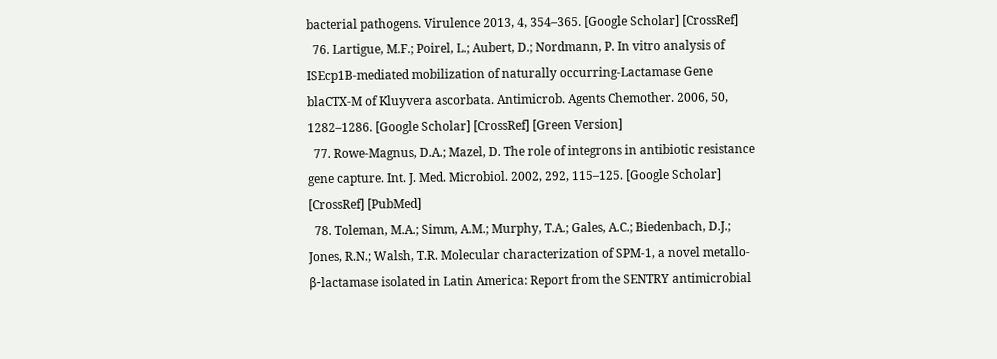bacterial pathogens. Virulence 2013, 4, 354–365. [Google Scholar] [CrossRef]
  76. Lartigue, M.F.; Poirel, L.; Aubert, D.; Nordmann, P. In vitro analysis of ISEcp1B-mediated mobilization of naturally occurring-Lactamase Gene blaCTX-M of Kluyvera ascorbata. Antimicrob. Agents Chemother. 2006, 50, 1282–1286. [Google Scholar] [CrossRef] [Green Version]
  77. Rowe-Magnus, D.A.; Mazel, D. The role of integrons in antibiotic resistance gene capture. Int. J. Med. Microbiol. 2002, 292, 115–125. [Google Scholar] [CrossRef] [PubMed]
  78. Toleman, M.A.; Simm, A.M.; Murphy, T.A.; Gales, A.C.; Biedenbach, D.J.; Jones, R.N.; Walsh, T.R. Molecular characterization of SPM-1, a novel metallo-β-lactamase isolated in Latin America: Report from the SENTRY antimicrobial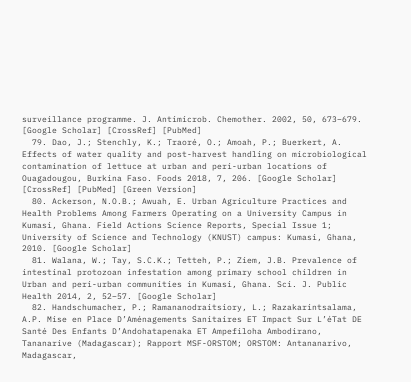surveillance programme. J. Antimicrob. Chemother. 2002, 50, 673–679. [Google Scholar] [CrossRef] [PubMed]
  79. Dao, J.; Stenchly, K.; Traoré, O.; Amoah, P.; Buerkert, A. Effects of water quality and post-harvest handling on microbiological contamination of lettuce at urban and peri-urban locations of Ouagadougou, Burkina Faso. Foods 2018, 7, 206. [Google Scholar] [CrossRef] [PubMed] [Green Version]
  80. Ackerson, N.O.B.; Awuah, E. Urban Agriculture Practices and Health Problems Among Farmers Operating on a University Campus in Kumasi, Ghana. Field Actions Science Reports, Special Issue 1; University of Science and Technology (KNUST) campus: Kumasi, Ghana, 2010. [Google Scholar]
  81. Walana, W.; Tay, S.C.K.; Tetteh, P.; Ziem, J.B. Prevalence of intestinal protozoan infestation among primary school children in Urban and peri-urban communities in Kumasi, Ghana. Sci. J. Public Health 2014, 2, 52–57. [Google Scholar]
  82. Handschumacher, P.; Ramananodraitsiory, L.; Razakarintsalama, A.P. Mise en Place D’Aménagements Sanitaires ET Impact Sur L’éTat DE Santé Des Enfants D’Andohatapenaka ET Ampefiloha Ambodirano, Tananarive (Madagascar); Rapport MSF-ORSTOM; ORSTOM: Antananarivo, Madagascar,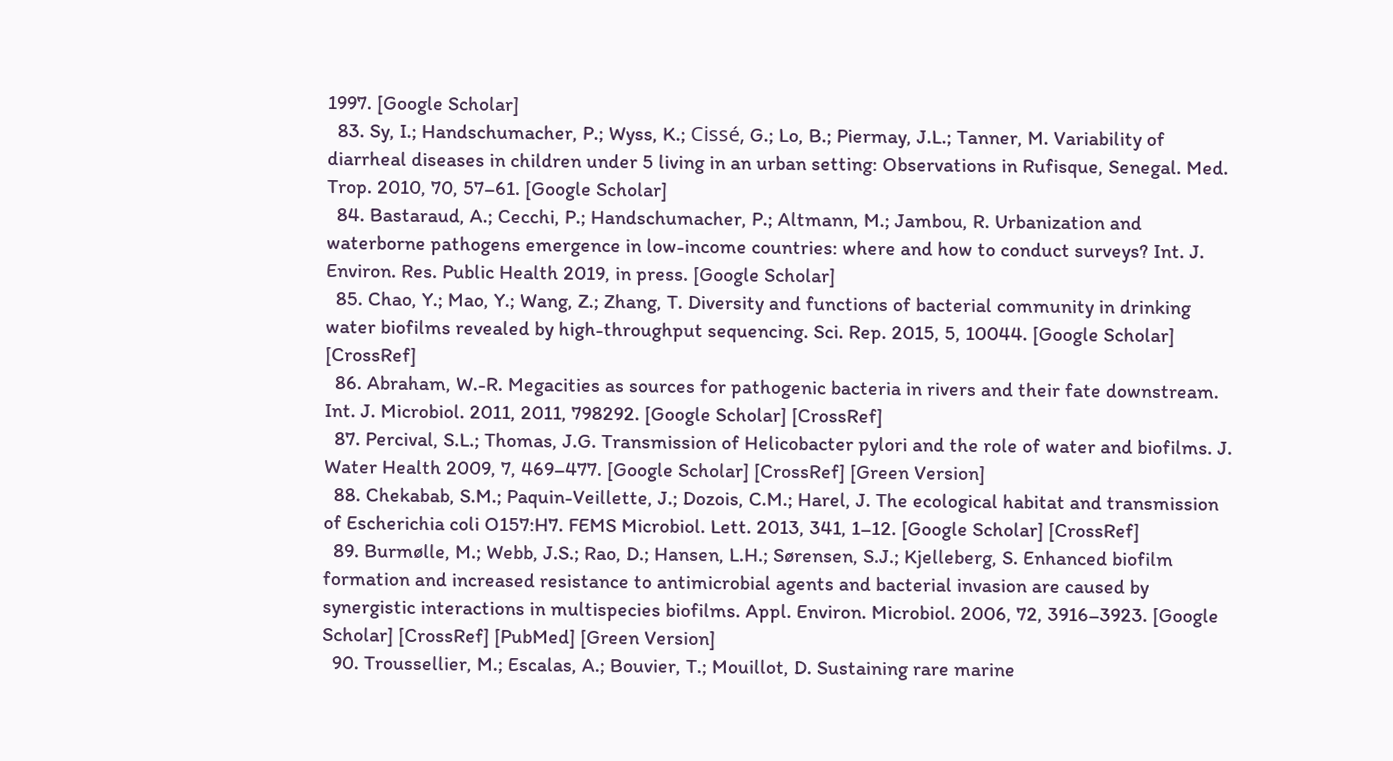1997. [Google Scholar]
  83. Sy, I.; Handschumacher, P.; Wyss, K.; Cissé, G.; Lo, B.; Piermay, J.L.; Tanner, M. Variability of diarrheal diseases in children under 5 living in an urban setting: Observations in Rufisque, Senegal. Med. Trop. 2010, 70, 57–61. [Google Scholar]
  84. Bastaraud, A.; Cecchi, P.; Handschumacher, P.; Altmann, M.; Jambou, R. Urbanization and waterborne pathogens emergence in low-income countries: where and how to conduct surveys? Int. J. Environ. Res. Public Health 2019, in press. [Google Scholar]
  85. Chao, Y.; Mao, Y.; Wang, Z.; Zhang, T. Diversity and functions of bacterial community in drinking water biofilms revealed by high-throughput sequencing. Sci. Rep. 2015, 5, 10044. [Google Scholar] [CrossRef]
  86. Abraham, W.-R. Megacities as sources for pathogenic bacteria in rivers and their fate downstream. Int. J. Microbiol. 2011, 2011, 798292. [Google Scholar] [CrossRef]
  87. Percival, S.L.; Thomas, J.G. Transmission of Helicobacter pylori and the role of water and biofilms. J. Water Health 2009, 7, 469–477. [Google Scholar] [CrossRef] [Green Version]
  88. Chekabab, S.M.; Paquin-Veillette, J.; Dozois, C.M.; Harel, J. The ecological habitat and transmission of Escherichia coli O157:H7. FEMS Microbiol. Lett. 2013, 341, 1–12. [Google Scholar] [CrossRef]
  89. Burmølle, M.; Webb, J.S.; Rao, D.; Hansen, L.H.; Sørensen, S.J.; Kjelleberg, S. Enhanced biofilm formation and increased resistance to antimicrobial agents and bacterial invasion are caused by synergistic interactions in multispecies biofilms. Appl. Environ. Microbiol. 2006, 72, 3916–3923. [Google Scholar] [CrossRef] [PubMed] [Green Version]
  90. Troussellier, M.; Escalas, A.; Bouvier, T.; Mouillot, D. Sustaining rare marine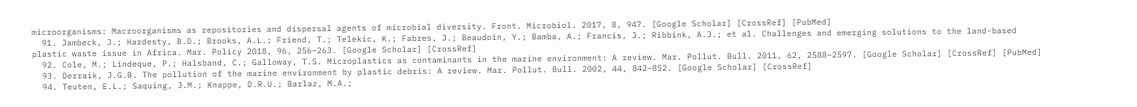microorganisms: Macroorganisms as repositories and dispersal agents of microbial diversity. Front. Microbiol. 2017, 8, 947. [Google Scholar] [CrossRef] [PubMed]
  91. Jambeck, J.; Hardesty, B.D.; Brooks, A.L.; Friend, T.; Telekic, K.; Fabres, J.; Beaudoin, Y.; Bamba, A.; Francis, J.; Ribbink, A.J.; et al. Challenges and emerging solutions to the land-based plastic waste issue in Africa. Mar. Policy 2018, 96, 256–263. [Google Scholar] [CrossRef]
  92. Cole, M.; Lindeque, P.; Halsband, C.; Galloway, T.S. Microplastics as contaminants in the marine environment: A review. Mar. Pollut. Bull. 2011, 62, 2588–2597. [Google Scholar] [CrossRef] [PubMed]
  93. Derraik, J.G.B. The pollution of the marine environment by plastic debris: A review. Mar. Pollut. Bull. 2002, 44, 842–852. [Google Scholar] [CrossRef]
  94. Teuten, E.L.; Saquing, J.M.; Knappe, D.R.U.; Barlaz, M.A.;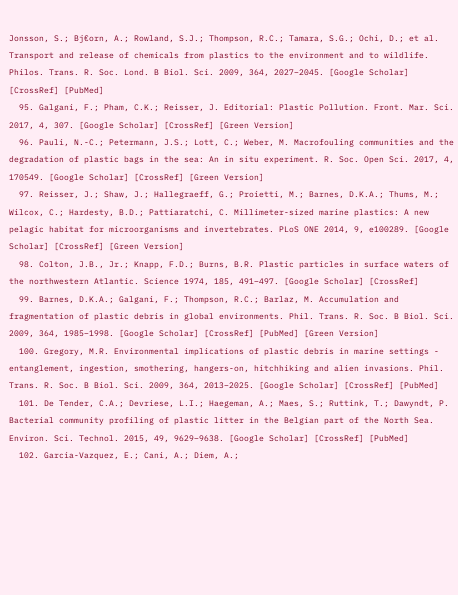Jonsson, S.; Bj€orn, A.; Rowland, S.J.; Thompson, R.C.; Tamara, S.G.; Ochi, D.; et al. Transport and release of chemicals from plastics to the environment and to wildlife. Philos. Trans. R. Soc. Lond. B Biol. Sci. 2009, 364, 2027–2045. [Google Scholar] [CrossRef] [PubMed]
  95. Galgani, F.; Pham, C.K.; Reisser, J. Editorial: Plastic Pollution. Front. Mar. Sci. 2017, 4, 307. [Google Scholar] [CrossRef] [Green Version]
  96. Pauli, N.-C.; Petermann, J.S.; Lott, C.; Weber, M. Macrofouling communities and the degradation of plastic bags in the sea: An in situ experiment. R. Soc. Open Sci. 2017, 4, 170549. [Google Scholar] [CrossRef] [Green Version]
  97. Reisser, J.; Shaw, J.; Hallegraeff, G.; Proietti, M.; Barnes, D.K.A.; Thums, M.; Wilcox, C.; Hardesty, B.D.; Pattiaratchi, C. Millimeter-sized marine plastics: A new pelagic habitat for microorganisms and invertebrates. PLoS ONE 2014, 9, e100289. [Google Scholar] [CrossRef] [Green Version]
  98. Colton, J.B., Jr.; Knapp, F.D.; Burns, B.R. Plastic particles in surface waters of the northwestern Atlantic. Science 1974, 185, 491–497. [Google Scholar] [CrossRef]
  99. Barnes, D.K.A.; Galgani, F.; Thompson, R.C.; Barlaz, M. Accumulation and fragmentation of plastic debris in global environments. Phil. Trans. R. Soc. B Biol. Sci. 2009, 364, 1985–1998. [Google Scholar] [CrossRef] [PubMed] [Green Version]
  100. Gregory, M.R. Environmental implications of plastic debris in marine settings - entanglement, ingestion, smothering, hangers-on, hitchhiking and alien invasions. Phil. Trans. R. Soc. B Biol. Sci. 2009, 364, 2013–2025. [Google Scholar] [CrossRef] [PubMed]
  101. De Tender, C.A.; Devriese, L.I.; Haegeman, A.; Maes, S.; Ruttink, T.; Dawyndt, P. Bacterial community profiling of plastic litter in the Belgian part of the North Sea. Environ. Sci. Technol. 2015, 49, 9629–9638. [Google Scholar] [CrossRef] [PubMed]
  102. Garcia-Vazquez, E.; Cani, A.; Diem, A.;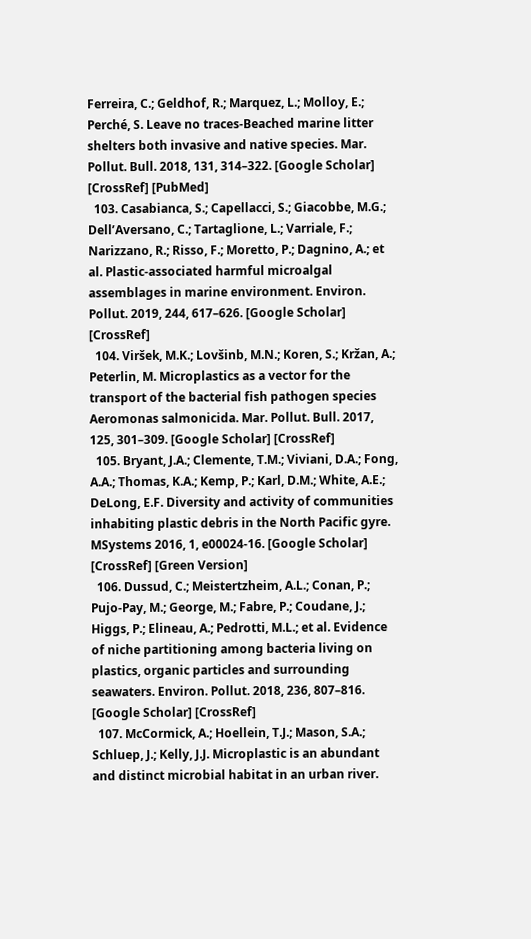Ferreira, C.; Geldhof, R.; Marquez, L.; Molloy, E.; Perché, S. Leave no traces-Beached marine litter shelters both invasive and native species. Mar. Pollut. Bull. 2018, 131, 314–322. [Google Scholar] [CrossRef] [PubMed]
  103. Casabianca, S.; Capellacci, S.; Giacobbe, M.G.; Dell’Aversano, C.; Tartaglione, L.; Varriale, F.; Narizzano, R.; Risso, F.; Moretto, P.; Dagnino, A.; et al. Plastic-associated harmful microalgal assemblages in marine environment. Environ. Pollut. 2019, 244, 617–626. [Google Scholar] [CrossRef]
  104. Viršek, M.K.; Lovšinb, M.N.; Koren, S.; Kržan, A.; Peterlin, M. Microplastics as a vector for the transport of the bacterial fish pathogen species Aeromonas salmonicida. Mar. Pollut. Bull. 2017, 125, 301–309. [Google Scholar] [CrossRef]
  105. Bryant, J.A.; Clemente, T.M.; Viviani, D.A.; Fong, A.A.; Thomas, K.A.; Kemp, P.; Karl, D.M.; White, A.E.; DeLong, E.F. Diversity and activity of communities inhabiting plastic debris in the North Pacific gyre. MSystems 2016, 1, e00024-16. [Google Scholar] [CrossRef] [Green Version]
  106. Dussud, C.; Meistertzheim, A.L.; Conan, P.; Pujo-Pay, M.; George, M.; Fabre, P.; Coudane, J.; Higgs, P.; Elineau, A.; Pedrotti, M.L.; et al. Evidence of niche partitioning among bacteria living on plastics, organic particles and surrounding seawaters. Environ. Pollut. 2018, 236, 807–816. [Google Scholar] [CrossRef]
  107. McCormick, A.; Hoellein, T.J.; Mason, S.A.; Schluep, J.; Kelly, J.J. Microplastic is an abundant and distinct microbial habitat in an urban river.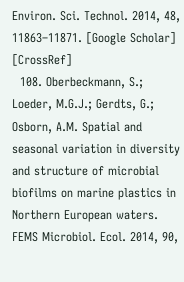Environ. Sci. Technol. 2014, 48, 11863–11871. [Google Scholar] [CrossRef]
  108. Oberbeckmann, S.; Loeder, M.G.J.; Gerdts, G.; Osborn, A.M. Spatial and seasonal variation in diversity and structure of microbial biofilms on marine plastics in Northern European waters. FEMS Microbiol. Ecol. 2014, 90,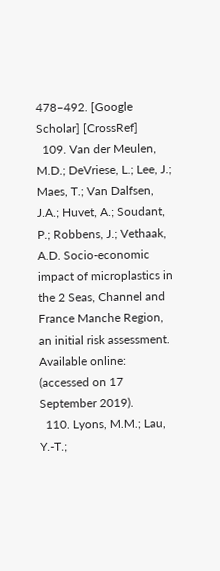478–492. [Google Scholar] [CrossRef]
  109. Van der Meulen, M.D.; DeVriese, L.; Lee, J.; Maes, T.; Van Dalfsen, J.A.; Huvet, A.; Soudant, P.; Robbens, J.; Vethaak, A.D. Socio-economic impact of microplastics in the 2 Seas, Channel and France Manche Region, an initial risk assessment. Available online: (accessed on 17 September 2019).
  110. Lyons, M.M.; Lau, Y.-T.;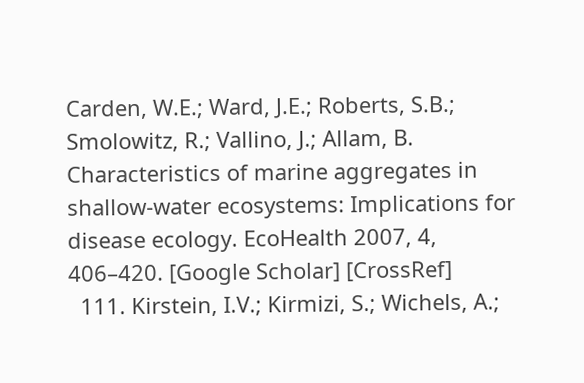Carden, W.E.; Ward, J.E.; Roberts, S.B.; Smolowitz, R.; Vallino, J.; Allam, B. Characteristics of marine aggregates in shallow-water ecosystems: Implications for disease ecology. EcoHealth 2007, 4, 406–420. [Google Scholar] [CrossRef]
  111. Kirstein, I.V.; Kirmizi, S.; Wichels, A.;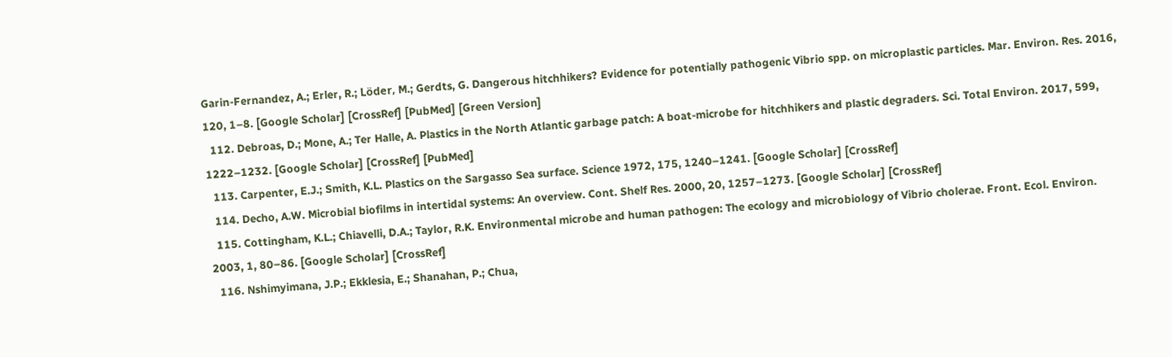Garin-Fernandez, A.; Erler, R.; Löder, M.; Gerdts, G. Dangerous hitchhikers? Evidence for potentially pathogenic Vibrio spp. on microplastic particles. Mar. Environ. Res. 2016, 120, 1–8. [Google Scholar] [CrossRef] [PubMed] [Green Version]
  112. Debroas, D.; Mone, A.; Ter Halle, A. Plastics in the North Atlantic garbage patch: A boat-microbe for hitchhikers and plastic degraders. Sci. Total Environ. 2017, 599, 1222–1232. [Google Scholar] [CrossRef] [PubMed]
  113. Carpenter, E.J.; Smith, K.L. Plastics on the Sargasso Sea surface. Science 1972, 175, 1240–1241. [Google Scholar] [CrossRef]
  114. Decho, A.W. Microbial biofilms in intertidal systems: An overview. Cont. Shelf Res. 2000, 20, 1257–1273. [Google Scholar] [CrossRef]
  115. Cottingham, K.L.; Chiavelli, D.A.; Taylor, R.K. Environmental microbe and human pathogen: The ecology and microbiology of Vibrio cholerae. Front. Ecol. Environ. 2003, 1, 80–86. [Google Scholar] [CrossRef]
  116. Nshimyimana, J.P.; Ekklesia, E.; Shanahan, P.; Chua,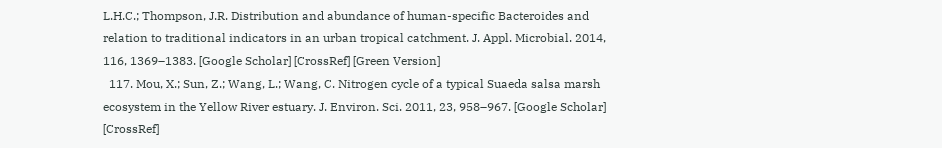L.H.C.; Thompson, J.R. Distribution and abundance of human-specific Bacteroides and relation to traditional indicators in an urban tropical catchment. J. Appl. Microbial. 2014, 116, 1369–1383. [Google Scholar] [CrossRef] [Green Version]
  117. Mou, X.; Sun, Z.; Wang, L.; Wang, C. Nitrogen cycle of a typical Suaeda salsa marsh ecosystem in the Yellow River estuary. J. Environ. Sci. 2011, 23, 958–967. [Google Scholar] [CrossRef]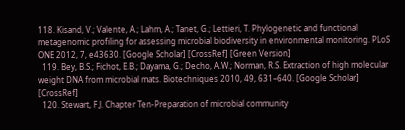118. Kisand, V.; Valente, A.; Lahm, A.; Tanet, G.; Lettieri, T. Phylogenetic and functional metagenomic profiling for assessing microbial biodiversity in environmental monitoring. PLoS ONE 2012, 7, e43630. [Google Scholar] [CrossRef] [Green Version]
  119. Bey, B.S.; Fichot, E.B.; Dayama, G.; Decho, A.W.; Norman, R.S. Extraction of high molecular weight DNA from microbial mats. Biotechniques 2010, 49, 631–640. [Google Scholar] [CrossRef]
  120. Stewart, F.J. Chapter Ten-Preparation of microbial community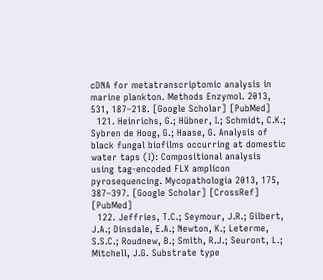cDNA for metatranscriptomic analysis in marine plankton. Methods Enzymol. 2013, 531, 187–218. [Google Scholar] [PubMed]
  121. Heinrichs, G.; Hübner, I.; Schmidt, C.K.; Sybren de Hoog, G.; Haase, G. Analysis of black fungal biofilms occurring at domestic water taps (I): Compositional analysis using tag-encoded FLX amplicon pyrosequencing. Mycopathologia 2013, 175, 387–397. [Google Scholar] [CrossRef] [PubMed]
  122. Jeffries, T.C.; Seymour, J.R.; Gilbert, J.A.; Dinsdale, E.A.; Newton, K.; Leterme, S.S.C.; Roudnew, B.; Smith, R.J.; Seuront, L.; Mitchell, J.G. Substrate type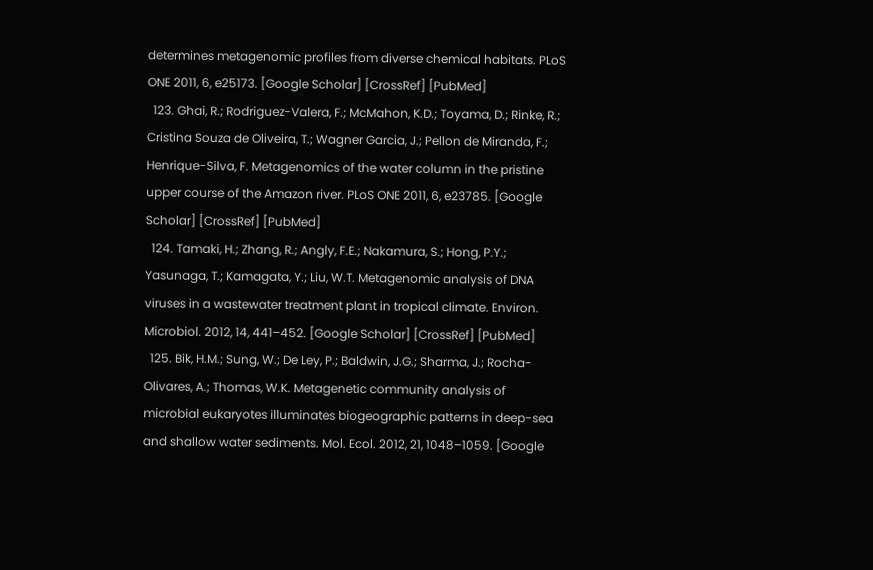determines metagenomic profiles from diverse chemical habitats. PLoS ONE 2011, 6, e25173. [Google Scholar] [CrossRef] [PubMed]
  123. Ghai, R.; Rodriguez-Valera, F.; McMahon, K.D.; Toyama, D.; Rinke, R.; Cristina Souza de Oliveira, T.; Wagner Garcia, J.; Pellon de Miranda, F.; Henrique-Silva, F. Metagenomics of the water column in the pristine upper course of the Amazon river. PLoS ONE 2011, 6, e23785. [Google Scholar] [CrossRef] [PubMed]
  124. Tamaki, H.; Zhang, R.; Angly, F.E.; Nakamura, S.; Hong, P.Y.; Yasunaga, T.; Kamagata, Y.; Liu, W.T. Metagenomic analysis of DNA viruses in a wastewater treatment plant in tropical climate. Environ. Microbiol. 2012, 14, 441–452. [Google Scholar] [CrossRef] [PubMed]
  125. Bik, H.M.; Sung, W.; De Ley, P.; Baldwin, J.G.; Sharma, J.; Rocha-Olivares, A.; Thomas, W.K. Metagenetic community analysis of microbial eukaryotes illuminates biogeographic patterns in deep-sea and shallow water sediments. Mol. Ecol. 2012, 21, 1048–1059. [Google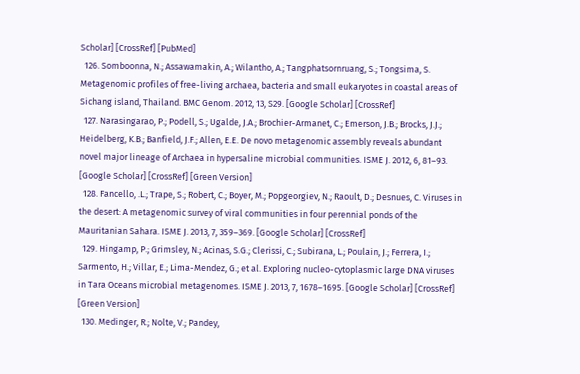Scholar] [CrossRef] [PubMed]
  126. Somboonna, N.; Assawamakin, A.; Wilantho, A.; Tangphatsornruang, S.; Tongsima, S. Metagenomic profiles of free-living archaea, bacteria and small eukaryotes in coastal areas of Sichang island, Thailand. BMC Genom. 2012, 13, S29. [Google Scholar] [CrossRef]
  127. Narasingarao, P.; Podell, S.; Ugalde, J.A.; Brochier-Armanet, C.; Emerson, J.B.; Brocks, J.J.; Heidelberg, K.B.; Banfield, J.F.; Allen, E.E. De novo metagenomic assembly reveals abundant novel major lineage of Archaea in hypersaline microbial communities. ISME J. 2012, 6, 81–93. [Google Scholar] [CrossRef] [Green Version]
  128. Fancello, .L.; Trape, S.; Robert, C.; Boyer, M.; Popgeorgiev, N.; Raoult, D.; Desnues, C. Viruses in the desert: A metagenomic survey of viral communities in four perennial ponds of the Mauritanian Sahara. ISME J. 2013, 7, 359–369. [Google Scholar] [CrossRef]
  129. Hingamp, P.; Grimsley, N.; Acinas, S.G.; Clerissi, C.; Subirana, L.; Poulain, J.; Ferrera, I.; Sarmento, H.; Villar, E.; Lima-Mendez, G.; et al. Exploring nucleo-cytoplasmic large DNA viruses in Tara Oceans microbial metagenomes. ISME J. 2013, 7, 1678–1695. [Google Scholar] [CrossRef] [Green Version]
  130. Medinger, R.; Nolte, V.; Pandey,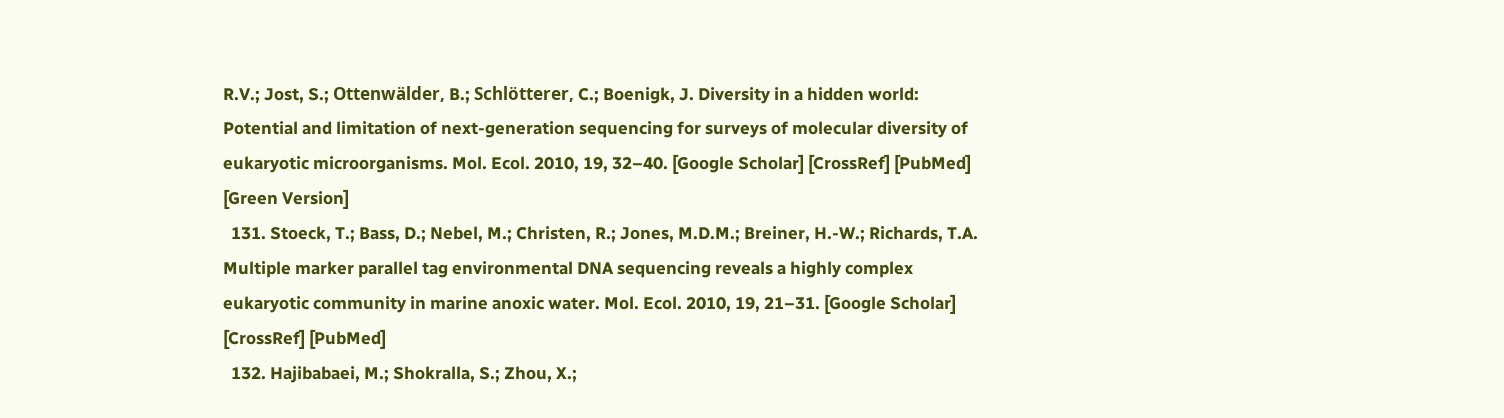R.V.; Jost, S.; Ottenwälder, B.; Schlötterer, C.; Boenigk, J. Diversity in a hidden world: Potential and limitation of next-generation sequencing for surveys of molecular diversity of eukaryotic microorganisms. Mol. Ecol. 2010, 19, 32–40. [Google Scholar] [CrossRef] [PubMed] [Green Version]
  131. Stoeck, T.; Bass, D.; Nebel, M.; Christen, R.; Jones, M.D.M.; Breiner, H.-W.; Richards, T.A. Multiple marker parallel tag environmental DNA sequencing reveals a highly complex eukaryotic community in marine anoxic water. Mol. Ecol. 2010, 19, 21–31. [Google Scholar] [CrossRef] [PubMed]
  132. Hajibabaei, M.; Shokralla, S.; Zhou, X.;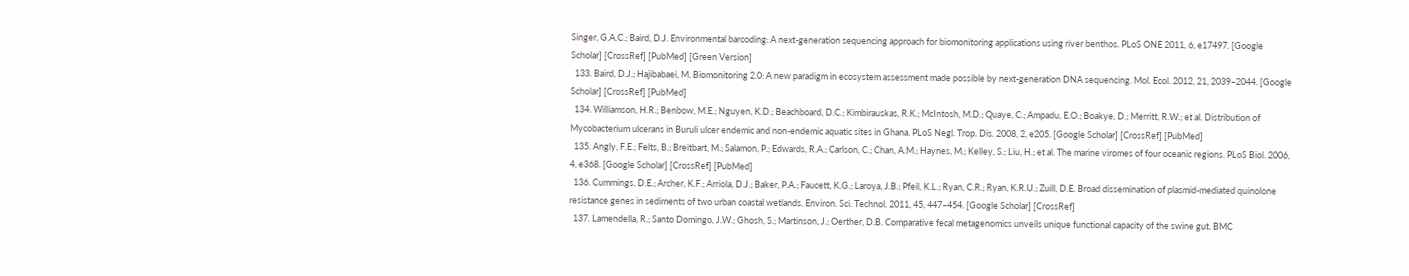Singer, G.A.C.; Baird, D.J. Environmental barcoding: A next-generation sequencing approach for biomonitoring applications using river benthos. PLoS ONE 2011, 6, e17497. [Google Scholar] [CrossRef] [PubMed] [Green Version]
  133. Baird, D.J.; Hajibabaei, M. Biomonitoring 2.0: A new paradigm in ecosystem assessment made possible by next-generation DNA sequencing. Mol. Ecol. 2012, 21, 2039–2044. [Google Scholar] [CrossRef] [PubMed]
  134. Williamson, H.R.; Benbow, M.E.; Nguyen, K.D.; Beachboard, D.C.; Kimbirauskas, R.K.; McIntosh, M.D.; Quaye, C.; Ampadu, E.O.; Boakye, D.; Merritt, R.W.; et al. Distribution of Mycobacterium ulcerans in Buruli ulcer endemic and non-endemic aquatic sites in Ghana. PLoS Negl. Trop. Dis. 2008, 2, e205. [Google Scholar] [CrossRef] [PubMed]
  135. Angly, F.E.; Felts, B.; Breitbart, M.; Salamon, P.; Edwards, R.A.; Carlson, C.; Chan, A.M.; Haynes, M.; Kelley, S.; Liu, H.; et al. The marine viromes of four oceanic regions. PLoS Biol. 2006, 4, e368. [Google Scholar] [CrossRef] [PubMed]
  136. Cummings, D.E.; Archer, K.F.; Arriola, D.J.; Baker, P.A.; Faucett, K.G.; Laroya, J.B.; Pfeil, K.L.; Ryan, C.R.; Ryan, K.R.U.; Zuill, D.E. Broad dissemination of plasmid-mediated quinolone resistance genes in sediments of two urban coastal wetlands. Environ. Sci. Technol. 2011, 45, 447–454. [Google Scholar] [CrossRef]
  137. Lamendella, R.; Santo Domingo, J.W.; Ghosh, S.; Martinson, J.; Oerther, D.B. Comparative fecal metagenomics unveils unique functional capacity of the swine gut. BMC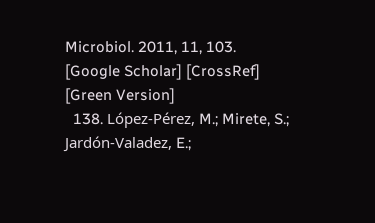Microbiol. 2011, 11, 103. [Google Scholar] [CrossRef] [Green Version]
  138. López-Pérez, M.; Mirete, S.; Jardón-Valadez, E.;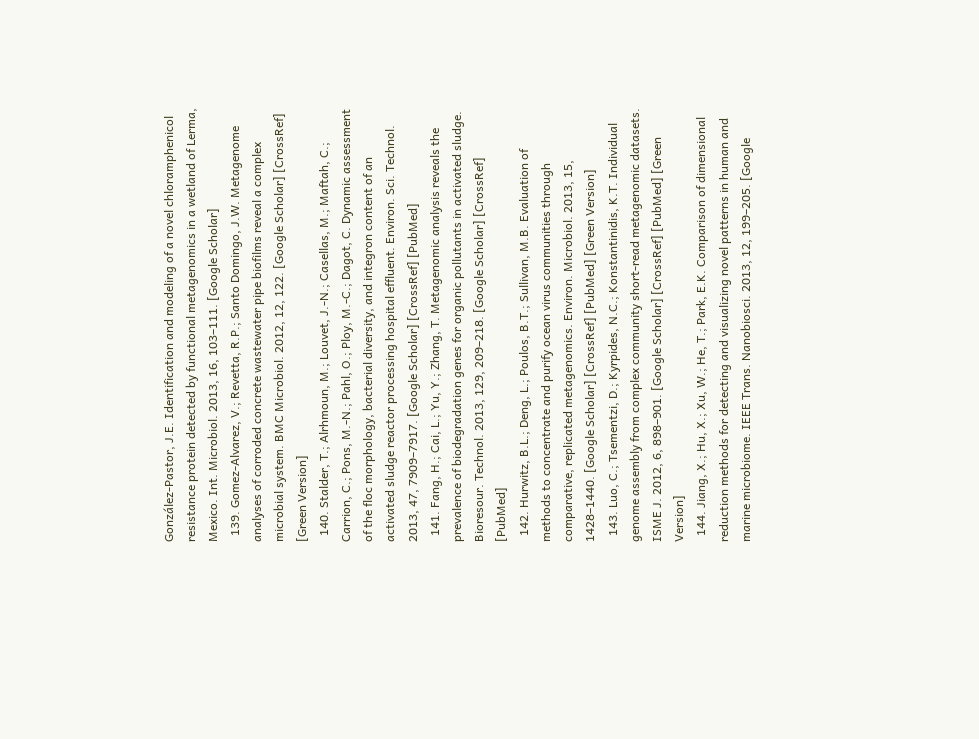González-Pastor, J.E. Identification and modeling of a novel chloramphenicol resistance protein detected by functional metagenomics in a wetland of Lerma, Mexico. Int. Microbiol. 2013, 16, 103–111. [Google Scholar]
  139. Gomez-Alvarez, V.; Revetta, R.P.; Santo Domingo, J.W. Metagenome analyses of corroded concrete wastewater pipe biofilms reveal a complex microbial system. BMC Microbiol. 2012, 12, 122. [Google Scholar] [CrossRef] [Green Version]
  140. Stalder, T.; Alrhmoun, M.; Louvet, J.-N.; Casellas, M.; Maftah, C.; Carrion, C.; Pons, M.-N.; Pahl, O.; Ploy, M.-C.; Dagot, C. Dynamic assessment of the floc morphology, bacterial diversity, and integron content of an activated sludge reactor processing hospital effluent. Environ. Sci. Technol. 2013, 47, 7909–7917. [Google Scholar] [CrossRef] [PubMed]
  141. Fang, H.; Cai, L.; Yu, Y.; Zhang, T. Metagenomic analysis reveals the prevalence of biodegradation genes for organic pollutants in activated sludge. Bioresour. Technol. 2013, 129, 209–218. [Google Scholar] [CrossRef] [PubMed]
  142. Hurwitz, B.L.; Deng, L.; Poulos, B.T.; Sullivan, M.B. Evaluation of methods to concentrate and purify ocean virus communities through comparative, replicated metagenomics. Environ. Microbiol. 2013, 15, 1428–1440. [Google Scholar] [CrossRef] [PubMed] [Green Version]
  143. Luo, C.; Tsementzi, D.; Kyrpides, N.C.; Konstantinidis, K.T. Individual genome assembly from complex community short-read metagenomic datasets. ISME J. 2012, 6, 898–901. [Google Scholar] [CrossRef] [PubMed] [Green Version]
  144. Jiang, X.; Hu, X.; Xu, W.; He, T.; Park, E.K. Comparison of dimensional reduction methods for detecting and visualizing novel patterns in human and marine microbiome. IEEE Trans. Nanobiosci. 2013, 12, 199–205. [Google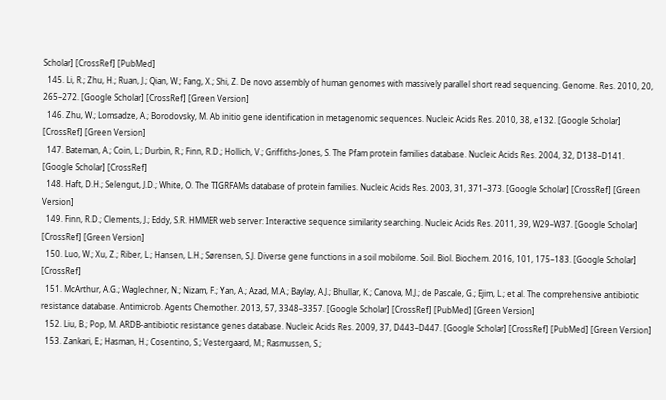Scholar] [CrossRef] [PubMed]
  145. Li, R.; Zhu, H.; Ruan, J.; Qian, W.; Fang, X.; Shi, Z. De novo assembly of human genomes with massively parallel short read sequencing. Genome. Res. 2010, 20, 265–272. [Google Scholar] [CrossRef] [Green Version]
  146. Zhu, W.; Lomsadze, A.; Borodovsky, M. Ab initio gene identification in metagenomic sequences. Nucleic Acids Res. 2010, 38, e132. [Google Scholar] [CrossRef] [Green Version]
  147. Bateman, A.; Coin, L.; Durbin, R.; Finn, R.D.; Hollich, V.; Griffiths-Jones, S. The Pfam protein families database. Nucleic Acids Res. 2004, 32, D138–D141. [Google Scholar] [CrossRef]
  148. Haft, D.H.; Selengut, J.D.; White, O. The TIGRFAMs database of protein families. Nucleic Acids Res. 2003, 31, 371–373. [Google Scholar] [CrossRef] [Green Version]
  149. Finn, R.D.; Clements, J.; Eddy, S.R. HMMER web server: Interactive sequence similarity searching. Nucleic Acids Res. 2011, 39, W29–W37. [Google Scholar] [CrossRef] [Green Version]
  150. Luo, W.; Xu, Z.; Riber, L.; Hansen, L.H.; Sørensen, S.J. Diverse gene functions in a soil mobilome. Soil. Biol. Biochem. 2016, 101, 175–183. [Google Scholar] [CrossRef]
  151. McArthur, A.G.; Waglechner, N.; Nizam, F.; Yan, A.; Azad, M.A.; Baylay, A.J.; Bhullar, K.; Canova, M.J.; de Pascale, G.; Ejim, L.; et al. The comprehensive antibiotic resistance database. Antimicrob. Agents Chemother. 2013, 57, 3348–3357. [Google Scholar] [CrossRef] [PubMed] [Green Version]
  152. Liu, B.; Pop, M. ARDB-antibiotic resistance genes database. Nucleic Acids Res. 2009, 37, D443–D447. [Google Scholar] [CrossRef] [PubMed] [Green Version]
  153. Zankari, E.; Hasman, H.; Cosentino, S.; Vestergaard, M.; Rasmussen, S.;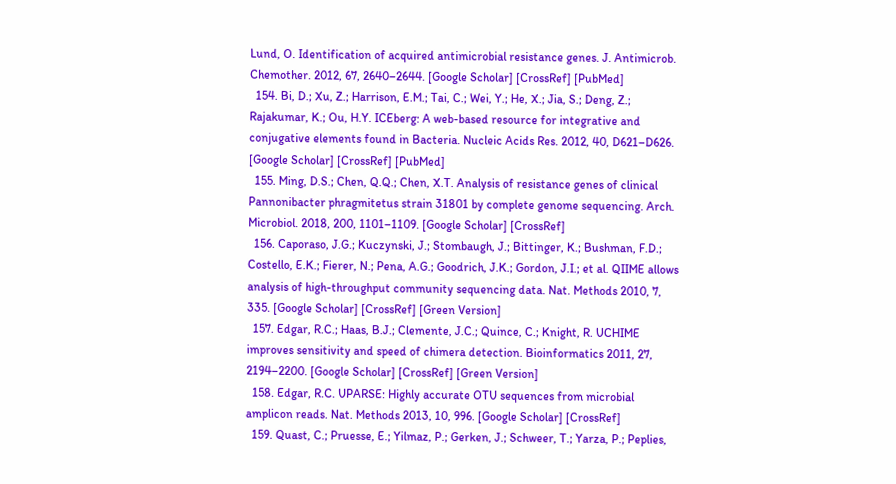Lund, O. Identification of acquired antimicrobial resistance genes. J. Antimicrob. Chemother. 2012, 67, 2640–2644. [Google Scholar] [CrossRef] [PubMed]
  154. Bi, D.; Xu, Z.; Harrison, E.M.; Tai, C.; Wei, Y.; He, X.; Jia, S.; Deng, Z.; Rajakumar, K.; Ou, H.Y. ICEberg: A web-based resource for integrative and conjugative elements found in Bacteria. Nucleic Acids Res. 2012, 40, D621–D626. [Google Scholar] [CrossRef] [PubMed]
  155. Ming, D.S.; Chen, Q.Q.; Chen, X.T. Analysis of resistance genes of clinical Pannonibacter phragmitetus strain 31801 by complete genome sequencing. Arch. Microbiol. 2018, 200, 1101–1109. [Google Scholar] [CrossRef]
  156. Caporaso, J.G.; Kuczynski, J.; Stombaugh, J.; Bittinger, K.; Bushman, F.D.; Costello, E.K.; Fierer, N.; Pena, A.G.; Goodrich, J.K.; Gordon, J.I.; et al. QIIME allows analysis of high-throughput community sequencing data. Nat. Methods 2010, 7, 335. [Google Scholar] [CrossRef] [Green Version]
  157. Edgar, R.C.; Haas, B.J.; Clemente, J.C.; Quince, C.; Knight, R. UCHIME improves sensitivity and speed of chimera detection. Bioinformatics 2011, 27, 2194–2200. [Google Scholar] [CrossRef] [Green Version]
  158. Edgar, R.C. UPARSE: Highly accurate OTU sequences from microbial amplicon reads. Nat. Methods 2013, 10, 996. [Google Scholar] [CrossRef]
  159. Quast, C.; Pruesse, E.; Yilmaz, P.; Gerken, J.; Schweer, T.; Yarza, P.; Peplies,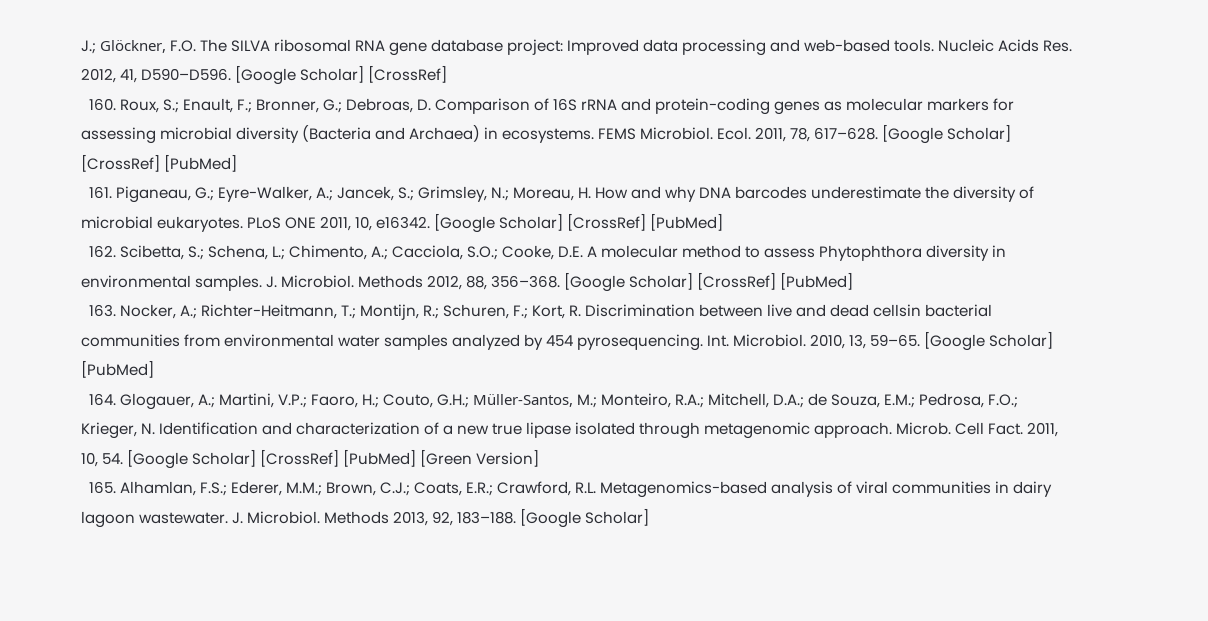J.; Glöckner, F.O. The SILVA ribosomal RNA gene database project: Improved data processing and web-based tools. Nucleic Acids Res. 2012, 41, D590–D596. [Google Scholar] [CrossRef]
  160. Roux, S.; Enault, F.; Bronner, G.; Debroas, D. Comparison of 16S rRNA and protein-coding genes as molecular markers for assessing microbial diversity (Bacteria and Archaea) in ecosystems. FEMS Microbiol. Ecol. 2011, 78, 617–628. [Google Scholar] [CrossRef] [PubMed]
  161. Piganeau, G.; Eyre-Walker, A.; Jancek, S.; Grimsley, N.; Moreau, H. How and why DNA barcodes underestimate the diversity of microbial eukaryotes. PLoS ONE 2011, 10, e16342. [Google Scholar] [CrossRef] [PubMed]
  162. Scibetta, S.; Schena, L.; Chimento, A.; Cacciola, S.O.; Cooke, D.E. A molecular method to assess Phytophthora diversity in environmental samples. J. Microbiol. Methods 2012, 88, 356–368. [Google Scholar] [CrossRef] [PubMed]
  163. Nocker, A.; Richter-Heitmann, T.; Montijn, R.; Schuren, F.; Kort, R. Discrimination between live and dead cellsin bacterial communities from environmental water samples analyzed by 454 pyrosequencing. Int. Microbiol. 2010, 13, 59–65. [Google Scholar] [PubMed]
  164. Glogauer, A.; Martini, V.P.; Faoro, H.; Couto, G.H.; Müller-Santos, M.; Monteiro, R.A.; Mitchell, D.A.; de Souza, E.M.; Pedrosa, F.O.; Krieger, N. Identification and characterization of a new true lipase isolated through metagenomic approach. Microb. Cell Fact. 2011, 10, 54. [Google Scholar] [CrossRef] [PubMed] [Green Version]
  165. Alhamlan, F.S.; Ederer, M.M.; Brown, C.J.; Coats, E.R.; Crawford, R.L. Metagenomics-based analysis of viral communities in dairy lagoon wastewater. J. Microbiol. Methods 2013, 92, 183–188. [Google Scholar]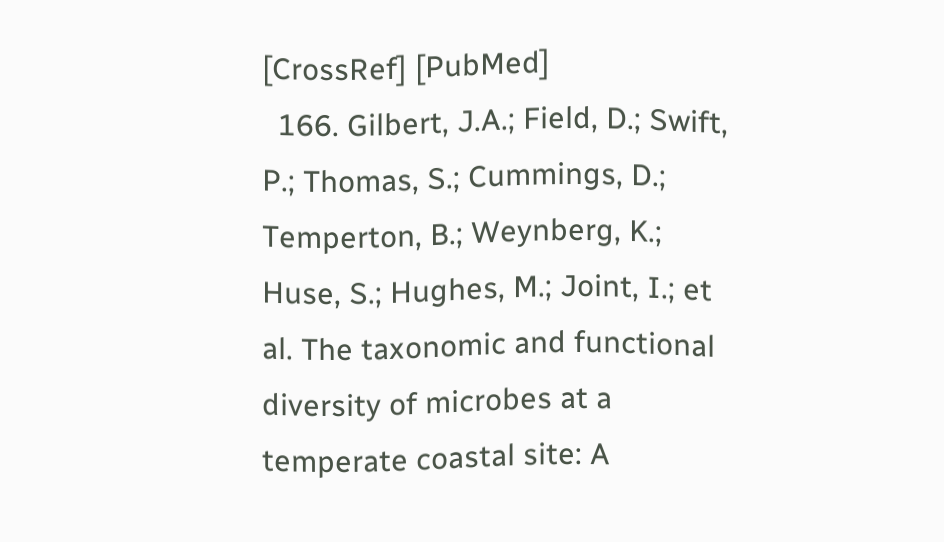[CrossRef] [PubMed]
  166. Gilbert, J.A.; Field, D.; Swift, P.; Thomas, S.; Cummings, D.; Temperton, B.; Weynberg, K.; Huse, S.; Hughes, M.; Joint, I.; et al. The taxonomic and functional diversity of microbes at a temperate coastal site: A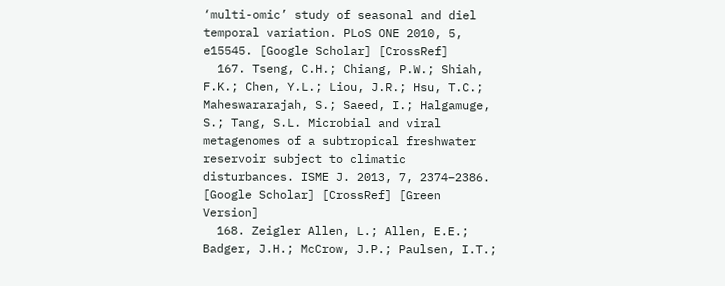‘multi-omic’ study of seasonal and diel temporal variation. PLoS ONE 2010, 5, e15545. [Google Scholar] [CrossRef]
  167. Tseng, C.H.; Chiang, P.W.; Shiah, F.K.; Chen, Y.L.; Liou, J.R.; Hsu, T.C.; Maheswararajah, S.; Saeed, I.; Halgamuge, S.; Tang, S.L. Microbial and viral metagenomes of a subtropical freshwater reservoir subject to climatic disturbances. ISME J. 2013, 7, 2374–2386. [Google Scholar] [CrossRef] [Green Version]
  168. Zeigler Allen, L.; Allen, E.E.; Badger, J.H.; McCrow, J.P.; Paulsen, I.T.;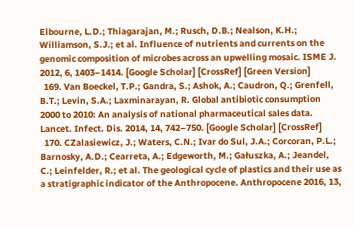Elbourne, L.D.; Thiagarajan, M.; Rusch, D.B.; Nealson, K.H.; Williamson, S.J.; et al. Influence of nutrients and currents on the genomic composition of microbes across an upwelling mosaic. ISME J. 2012, 6, 1403–1414. [Google Scholar] [CrossRef] [Green Version]
  169. Van Boeckel, T.P.; Gandra, S.; Ashok, A.; Caudron, Q.; Grenfell, B.T.; Levin, S.A.; Laxminarayan, R. Global antibiotic consumption 2000 to 2010: An analysis of national pharmaceutical sales data. Lancet. Infect. Dis. 2014, 14, 742–750. [Google Scholar] [CrossRef]
  170. CZalasiewicz, J.; Waters, C.N.; Ivar do Sul, J.A.; Corcoran, P.L.; Barnosky, A.D.; Cearreta, A.; Edgeworth, M.; Gałuszka, A.; Jeandel, C.; Leinfelder, R.; et al. The geological cycle of plastics and their use as a stratigraphic indicator of the Anthropocene. Anthropocene 2016, 13,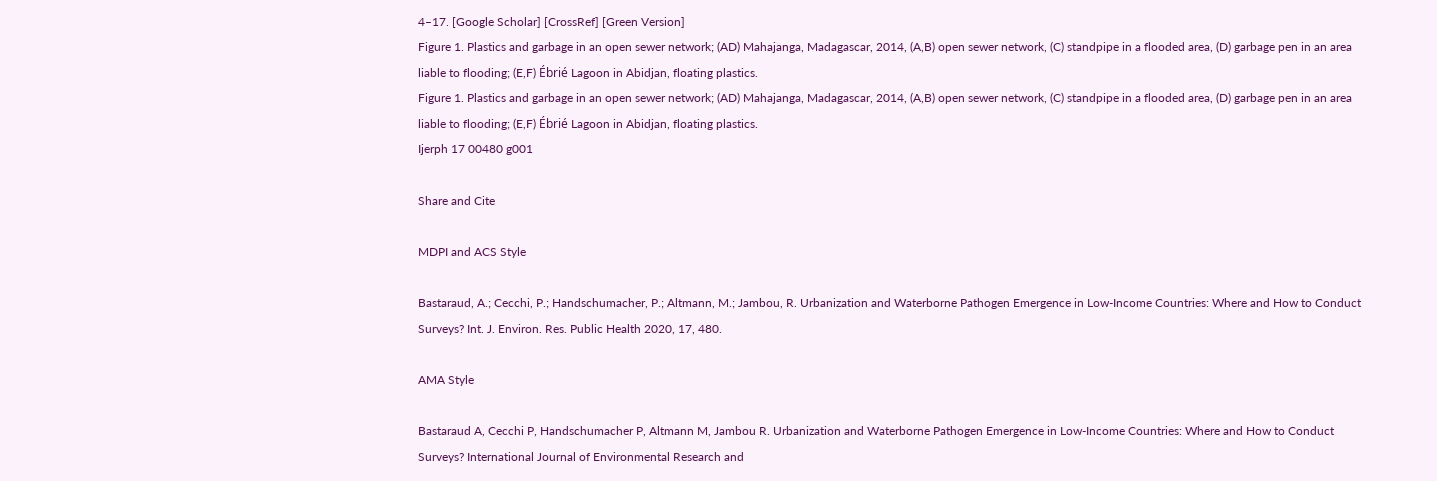4–17. [Google Scholar] [CrossRef] [Green Version]
Figure 1. Plastics and garbage in an open sewer network; (AD) Mahajanga, Madagascar, 2014, (A,B) open sewer network, (C) standpipe in a flooded area, (D) garbage pen in an area liable to flooding; (E,F) Ébrié Lagoon in Abidjan, floating plastics.
Figure 1. Plastics and garbage in an open sewer network; (AD) Mahajanga, Madagascar, 2014, (A,B) open sewer network, (C) standpipe in a flooded area, (D) garbage pen in an area liable to flooding; (E,F) Ébrié Lagoon in Abidjan, floating plastics.
Ijerph 17 00480 g001

Share and Cite

MDPI and ACS Style

Bastaraud, A.; Cecchi, P.; Handschumacher, P.; Altmann, M.; Jambou, R. Urbanization and Waterborne Pathogen Emergence in Low-Income Countries: Where and How to Conduct Surveys? Int. J. Environ. Res. Public Health 2020, 17, 480.

AMA Style

Bastaraud A, Cecchi P, Handschumacher P, Altmann M, Jambou R. Urbanization and Waterborne Pathogen Emergence in Low-Income Countries: Where and How to Conduct Surveys? International Journal of Environmental Research and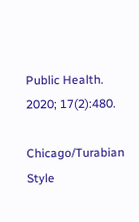Public Health. 2020; 17(2):480.

Chicago/Turabian Style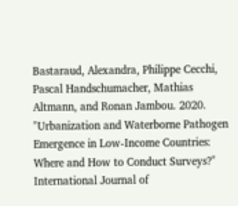Bastaraud, Alexandra, Philippe Cecchi, Pascal Handschumacher, Mathias Altmann, and Ronan Jambou. 2020. "Urbanization and Waterborne Pathogen Emergence in Low-Income Countries: Where and How to Conduct Surveys?" International Journal of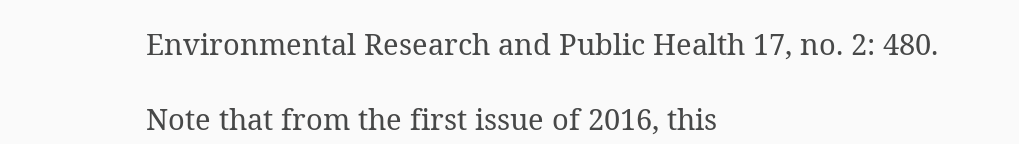Environmental Research and Public Health 17, no. 2: 480.

Note that from the first issue of 2016, this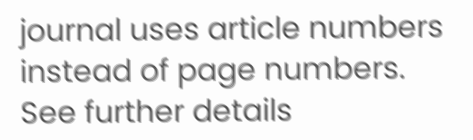journal uses article numbers instead of page numbers. See further details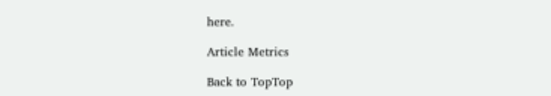here.

Article Metrics

Back to TopTop